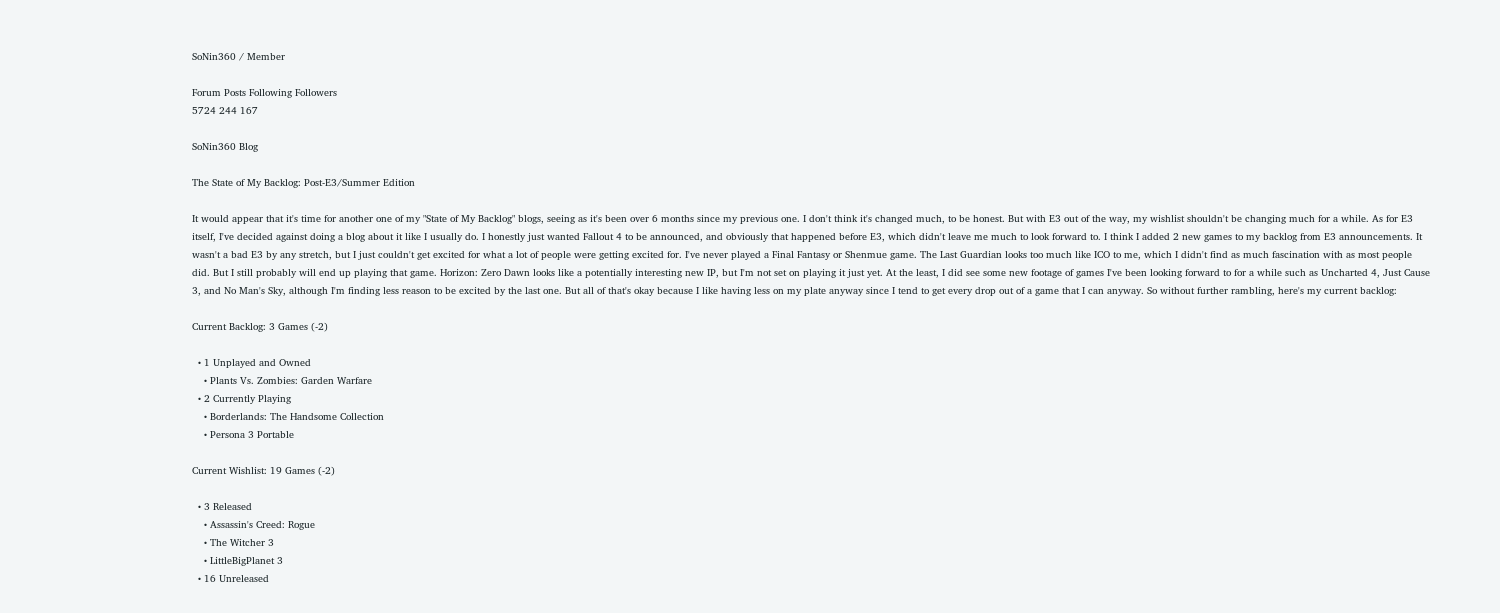SoNin360 / Member

Forum Posts Following Followers
5724 244 167

SoNin360 Blog

The State of My Backlog: Post-E3/Summer Edition

It would appear that it's time for another one of my "State of My Backlog" blogs, seeing as it's been over 6 months since my previous one. I don't think it's changed much, to be honest. But with E3 out of the way, my wishlist shouldn't be changing much for a while. As for E3 itself, I've decided against doing a blog about it like I usually do. I honestly just wanted Fallout 4 to be announced, and obviously that happened before E3, which didn't leave me much to look forward to. I think I added 2 new games to my backlog from E3 announcements. It wasn't a bad E3 by any stretch, but I just couldn't get excited for what a lot of people were getting excited for. I've never played a Final Fantasy or Shenmue game. The Last Guardian looks too much like ICO to me, which I didn't find as much fascination with as most people did. But I still probably will end up playing that game. Horizon: Zero Dawn looks like a potentially interesting new IP, but I'm not set on playing it just yet. At the least, I did see some new footage of games I've been looking forward to for a while such as Uncharted 4, Just Cause 3, and No Man's Sky, although I'm finding less reason to be excited by the last one. But all of that's okay because I like having less on my plate anyway since I tend to get every drop out of a game that I can anyway. So without further rambling, here's my current backlog:

Current Backlog: 3 Games (-2)

  • 1 Unplayed and Owned
    • Plants Vs. Zombies: Garden Warfare
  • 2 Currently Playing
    • Borderlands: The Handsome Collection
    • Persona 3 Portable

Current Wishlist: 19 Games (-2)

  • 3 Released
    • Assassin's Creed: Rogue
    • The Witcher 3
    • LittleBigPlanet 3
  • 16 Unreleased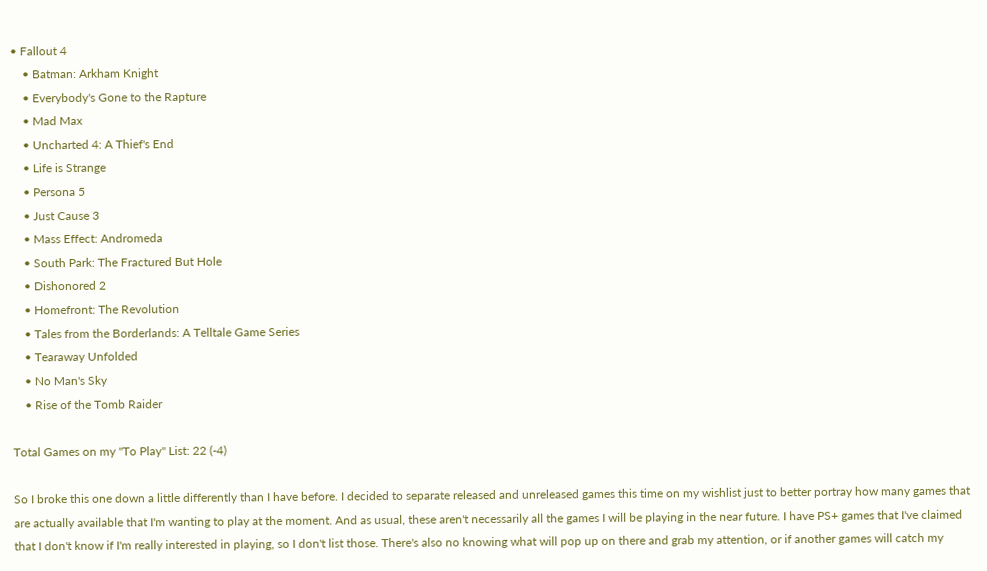• Fallout 4
    • Batman: Arkham Knight
    • Everybody's Gone to the Rapture
    • Mad Max
    • Uncharted 4: A Thief's End
    • Life is Strange
    • Persona 5
    • Just Cause 3
    • Mass Effect: Andromeda
    • South Park: The Fractured But Hole
    • Dishonored 2
    • Homefront: The Revolution
    • Tales from the Borderlands: A Telltale Game Series
    • Tearaway Unfolded
    • No Man's Sky
    • Rise of the Tomb Raider

Total Games on my "To Play" List: 22 (-4)

So I broke this one down a little differently than I have before. I decided to separate released and unreleased games this time on my wishlist just to better portray how many games that are actually available that I'm wanting to play at the moment. And as usual, these aren't necessarily all the games I will be playing in the near future. I have PS+ games that I've claimed that I don't know if I'm really interested in playing, so I don't list those. There's also no knowing what will pop up on there and grab my attention, or if another games will catch my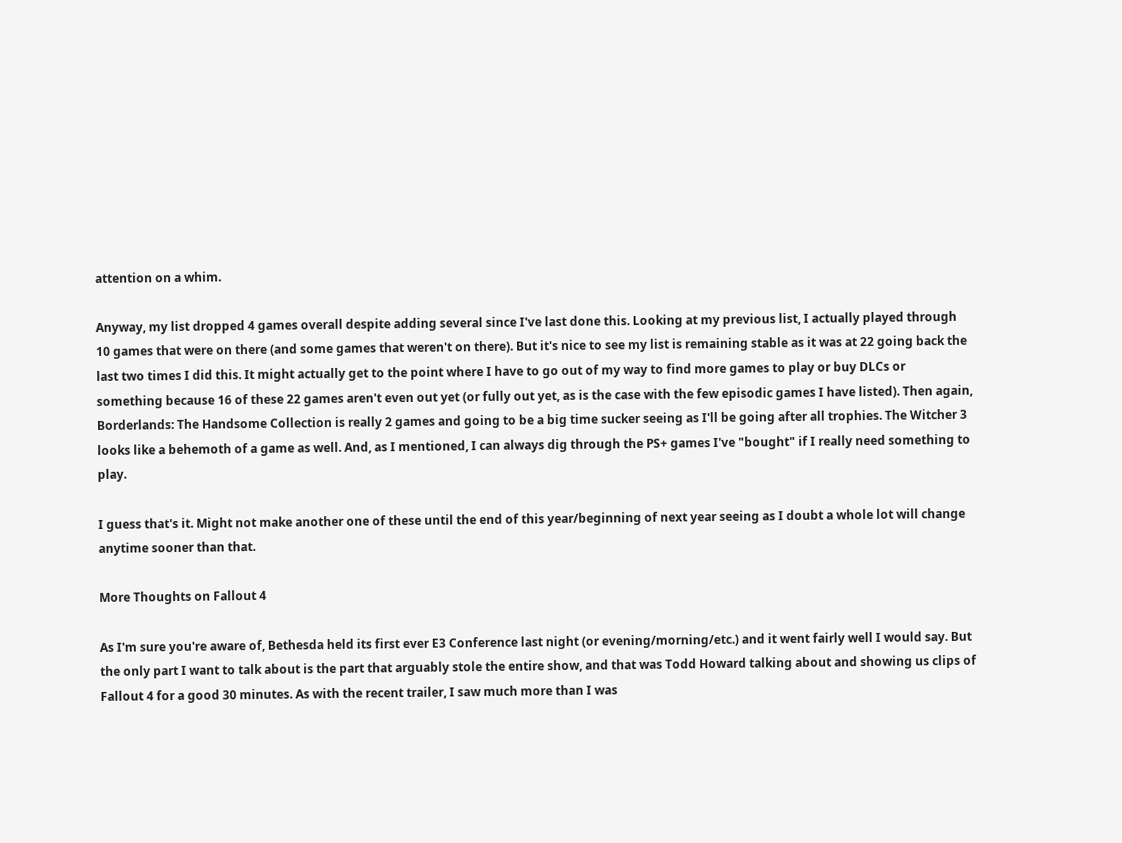attention on a whim.

Anyway, my list dropped 4 games overall despite adding several since I've last done this. Looking at my previous list, I actually played through 10 games that were on there (and some games that weren't on there). But it's nice to see my list is remaining stable as it was at 22 going back the last two times I did this. It might actually get to the point where I have to go out of my way to find more games to play or buy DLCs or something because 16 of these 22 games aren't even out yet (or fully out yet, as is the case with the few episodic games I have listed). Then again, Borderlands: The Handsome Collection is really 2 games and going to be a big time sucker seeing as I'll be going after all trophies. The Witcher 3 looks like a behemoth of a game as well. And, as I mentioned, I can always dig through the PS+ games I've "bought" if I really need something to play.

I guess that's it. Might not make another one of these until the end of this year/beginning of next year seeing as I doubt a whole lot will change anytime sooner than that.

More Thoughts on Fallout 4

As I'm sure you're aware of, Bethesda held its first ever E3 Conference last night (or evening/morning/etc.) and it went fairly well I would say. But the only part I want to talk about is the part that arguably stole the entire show, and that was Todd Howard talking about and showing us clips of Fallout 4 for a good 30 minutes. As with the recent trailer, I saw much more than I was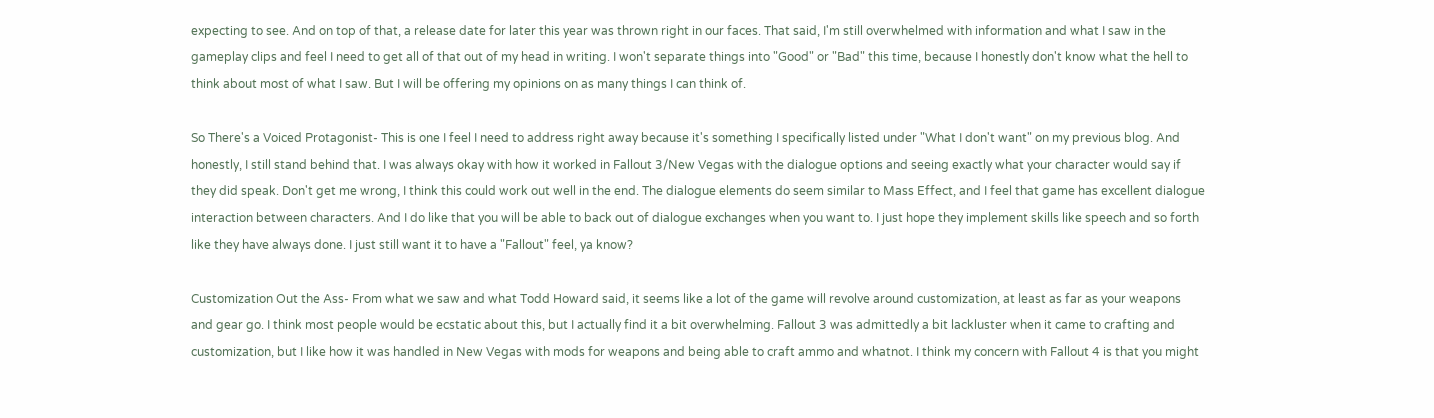expecting to see. And on top of that, a release date for later this year was thrown right in our faces. That said, I'm still overwhelmed with information and what I saw in the gameplay clips and feel I need to get all of that out of my head in writing. I won't separate things into "Good" or "Bad" this time, because I honestly don't know what the hell to think about most of what I saw. But I will be offering my opinions on as many things I can think of.

So There's a Voiced Protagonist- This is one I feel I need to address right away because it's something I specifically listed under "What I don't want" on my previous blog. And honestly, I still stand behind that. I was always okay with how it worked in Fallout 3/New Vegas with the dialogue options and seeing exactly what your character would say if they did speak. Don't get me wrong, I think this could work out well in the end. The dialogue elements do seem similar to Mass Effect, and I feel that game has excellent dialogue interaction between characters. And I do like that you will be able to back out of dialogue exchanges when you want to. I just hope they implement skills like speech and so forth like they have always done. I just still want it to have a "Fallout" feel, ya know?

Customization Out the Ass- From what we saw and what Todd Howard said, it seems like a lot of the game will revolve around customization, at least as far as your weapons and gear go. I think most people would be ecstatic about this, but I actually find it a bit overwhelming. Fallout 3 was admittedly a bit lackluster when it came to crafting and customization, but I like how it was handled in New Vegas with mods for weapons and being able to craft ammo and whatnot. I think my concern with Fallout 4 is that you might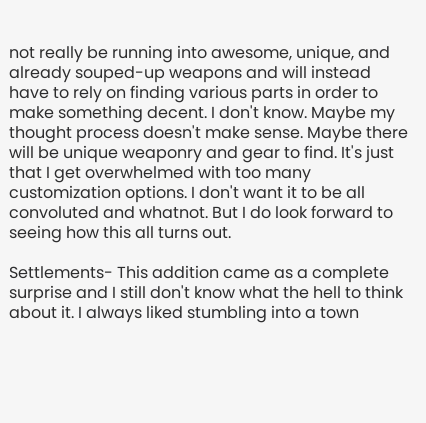not really be running into awesome, unique, and already souped-up weapons and will instead have to rely on finding various parts in order to make something decent. I don't know. Maybe my thought process doesn't make sense. Maybe there will be unique weaponry and gear to find. It's just that I get overwhelmed with too many customization options. I don't want it to be all convoluted and whatnot. But I do look forward to seeing how this all turns out.

Settlements- This addition came as a complete surprise and I still don't know what the hell to think about it. I always liked stumbling into a town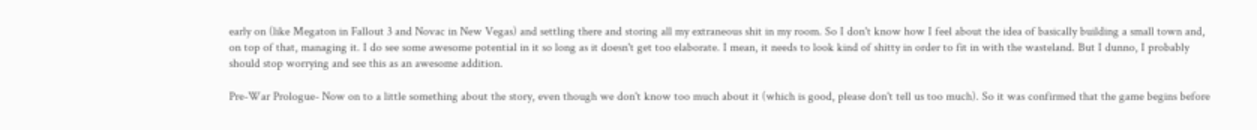early on (like Megaton in Fallout 3 and Novac in New Vegas) and settling there and storing all my extraneous shit in my room. So I don't know how I feel about the idea of basically building a small town and, on top of that, managing it. I do see some awesome potential in it so long as it doesn't get too elaborate. I mean, it needs to look kind of shitty in order to fit in with the wasteland. But I dunno, I probably should stop worrying and see this as an awesome addition.

Pre-War Prologue- Now on to a little something about the story, even though we don't know too much about it (which is good, please don't tell us too much). So it was confirmed that the game begins before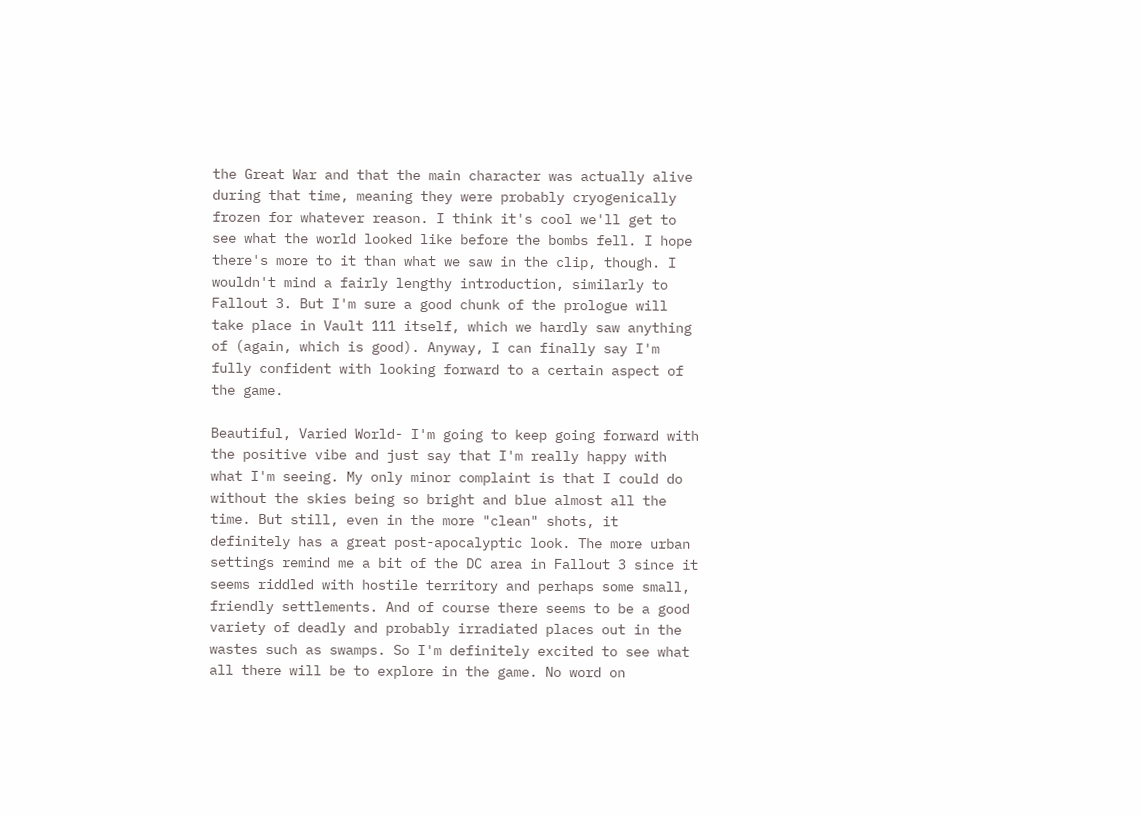the Great War and that the main character was actually alive during that time, meaning they were probably cryogenically frozen for whatever reason. I think it's cool we'll get to see what the world looked like before the bombs fell. I hope there's more to it than what we saw in the clip, though. I wouldn't mind a fairly lengthy introduction, similarly to Fallout 3. But I'm sure a good chunk of the prologue will take place in Vault 111 itself, which we hardly saw anything of (again, which is good). Anyway, I can finally say I'm fully confident with looking forward to a certain aspect of the game.

Beautiful, Varied World- I'm going to keep going forward with the positive vibe and just say that I'm really happy with what I'm seeing. My only minor complaint is that I could do without the skies being so bright and blue almost all the time. But still, even in the more "clean" shots, it definitely has a great post-apocalyptic look. The more urban settings remind me a bit of the DC area in Fallout 3 since it seems riddled with hostile territory and perhaps some small, friendly settlements. And of course there seems to be a good variety of deadly and probably irradiated places out in the wastes such as swamps. So I'm definitely excited to see what all there will be to explore in the game. No word on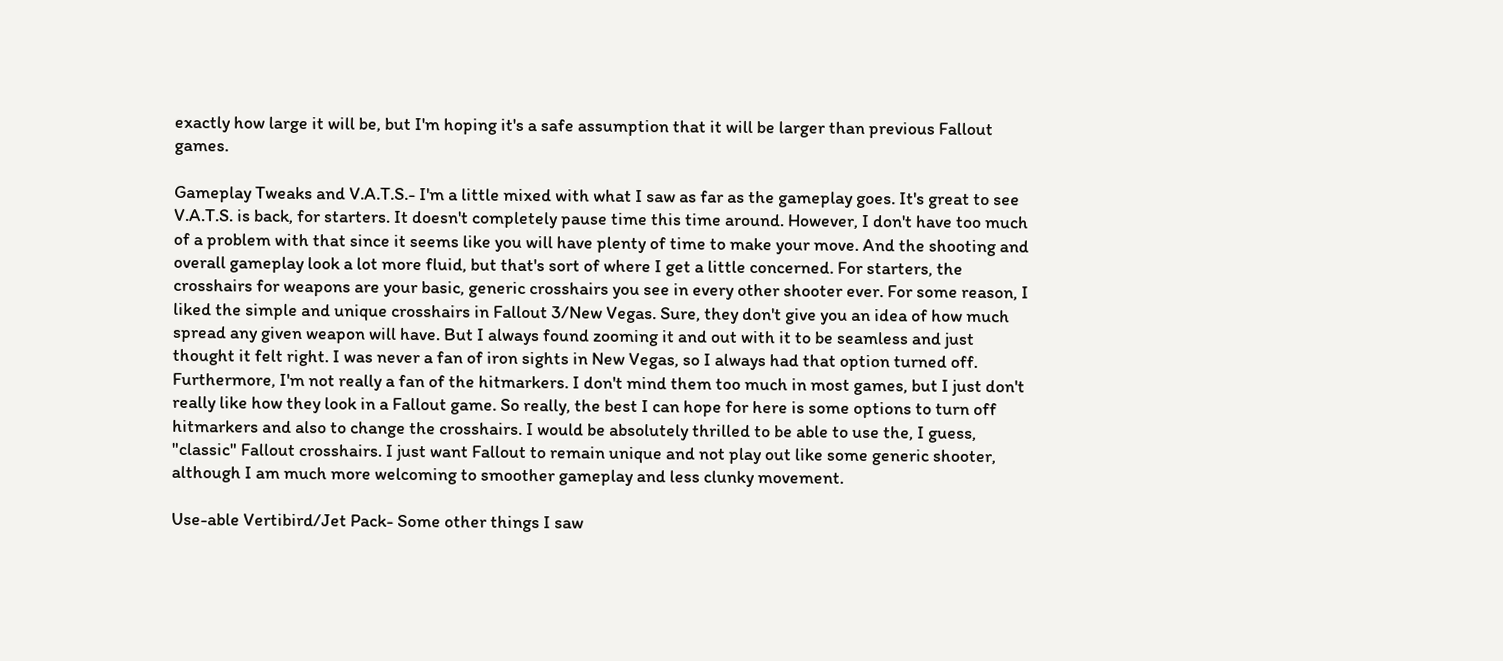exactly how large it will be, but I'm hoping it's a safe assumption that it will be larger than previous Fallout games.

Gameplay Tweaks and V.A.T.S.- I'm a little mixed with what I saw as far as the gameplay goes. It's great to see V.A.T.S. is back, for starters. It doesn't completely pause time this time around. However, I don't have too much of a problem with that since it seems like you will have plenty of time to make your move. And the shooting and overall gameplay look a lot more fluid, but that's sort of where I get a little concerned. For starters, the crosshairs for weapons are your basic, generic crosshairs you see in every other shooter ever. For some reason, I liked the simple and unique crosshairs in Fallout 3/New Vegas. Sure, they don't give you an idea of how much spread any given weapon will have. But I always found zooming it and out with it to be seamless and just thought it felt right. I was never a fan of iron sights in New Vegas, so I always had that option turned off. Furthermore, I'm not really a fan of the hitmarkers. I don't mind them too much in most games, but I just don't really like how they look in a Fallout game. So really, the best I can hope for here is some options to turn off hitmarkers and also to change the crosshairs. I would be absolutely thrilled to be able to use the, I guess, "classic" Fallout crosshairs. I just want Fallout to remain unique and not play out like some generic shooter, although I am much more welcoming to smoother gameplay and less clunky movement.

Use-able Vertibird/Jet Pack- Some other things I saw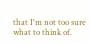that I'm not too sure what to think of.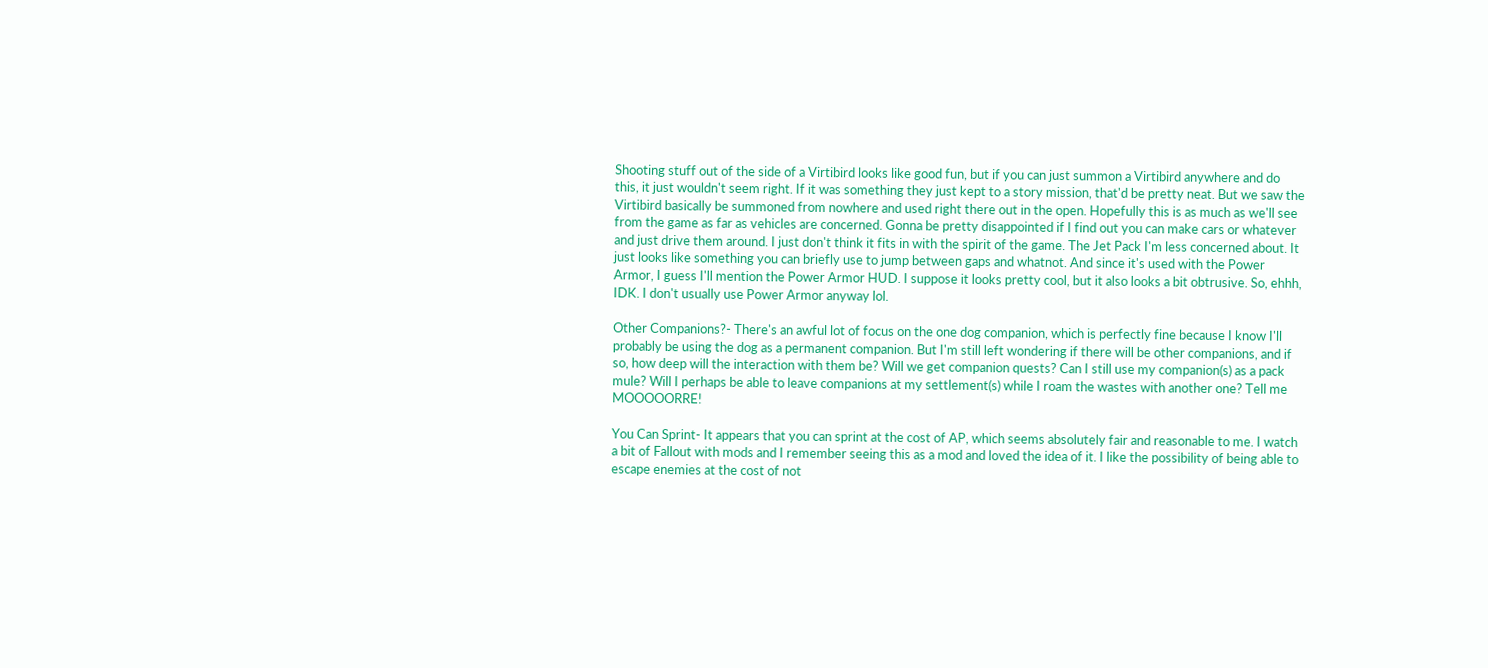Shooting stuff out of the side of a Virtibird looks like good fun, but if you can just summon a Virtibird anywhere and do this, it just wouldn't seem right. If it was something they just kept to a story mission, that'd be pretty neat. But we saw the Virtibird basically be summoned from nowhere and used right there out in the open. Hopefully this is as much as we'll see from the game as far as vehicles are concerned. Gonna be pretty disappointed if I find out you can make cars or whatever and just drive them around. I just don't think it fits in with the spirit of the game. The Jet Pack I'm less concerned about. It just looks like something you can briefly use to jump between gaps and whatnot. And since it's used with the Power Armor, I guess I'll mention the Power Armor HUD. I suppose it looks pretty cool, but it also looks a bit obtrusive. So, ehhh, IDK. I don't usually use Power Armor anyway lol.

Other Companions?- There's an awful lot of focus on the one dog companion, which is perfectly fine because I know I'll probably be using the dog as a permanent companion. But I'm still left wondering if there will be other companions, and if so, how deep will the interaction with them be? Will we get companion quests? Can I still use my companion(s) as a pack mule? Will I perhaps be able to leave companions at my settlement(s) while I roam the wastes with another one? Tell me MOOOOORRE!

You Can Sprint- It appears that you can sprint at the cost of AP, which seems absolutely fair and reasonable to me. I watch a bit of Fallout with mods and I remember seeing this as a mod and loved the idea of it. I like the possibility of being able to escape enemies at the cost of not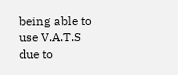being able to use V.A.T.S due to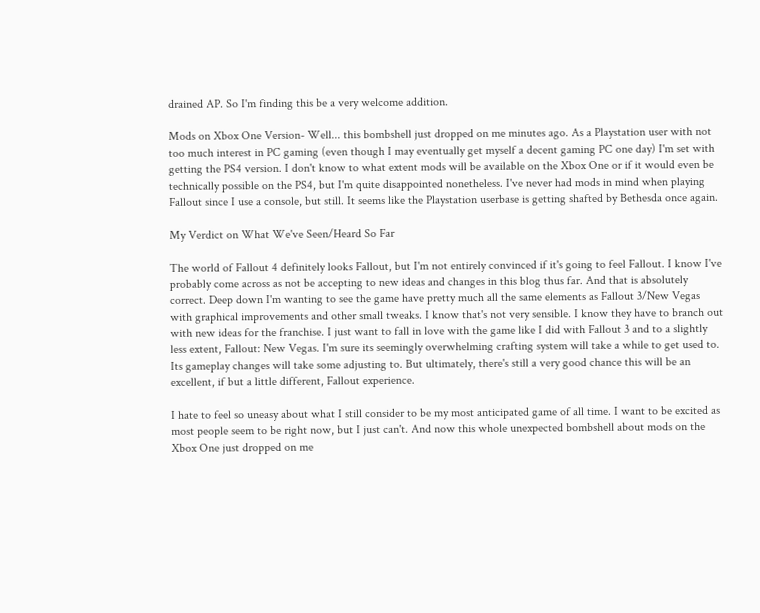drained AP. So I'm finding this be a very welcome addition.

Mods on Xbox One Version- Well... this bombshell just dropped on me minutes ago. As a Playstation user with not too much interest in PC gaming (even though I may eventually get myself a decent gaming PC one day) I'm set with getting the PS4 version. I don't know to what extent mods will be available on the Xbox One or if it would even be technically possible on the PS4, but I'm quite disappointed nonetheless. I've never had mods in mind when playing Fallout since I use a console, but still. It seems like the Playstation userbase is getting shafted by Bethesda once again.

My Verdict on What We've Seen/Heard So Far

The world of Fallout 4 definitely looks Fallout, but I'm not entirely convinced if it's going to feel Fallout. I know I've probably come across as not be accepting to new ideas and changes in this blog thus far. And that is absolutely correct. Deep down I'm wanting to see the game have pretty much all the same elements as Fallout 3/New Vegas with graphical improvements and other small tweaks. I know that's not very sensible. I know they have to branch out with new ideas for the franchise. I just want to fall in love with the game like I did with Fallout 3 and to a slightly less extent, Fallout: New Vegas. I'm sure its seemingly overwhelming crafting system will take a while to get used to. Its gameplay changes will take some adjusting to. But ultimately, there's still a very good chance this will be an excellent, if but a little different, Fallout experience.

I hate to feel so uneasy about what I still consider to be my most anticipated game of all time. I want to be excited as most people seem to be right now, but I just can't. And now this whole unexpected bombshell about mods on the Xbox One just dropped on me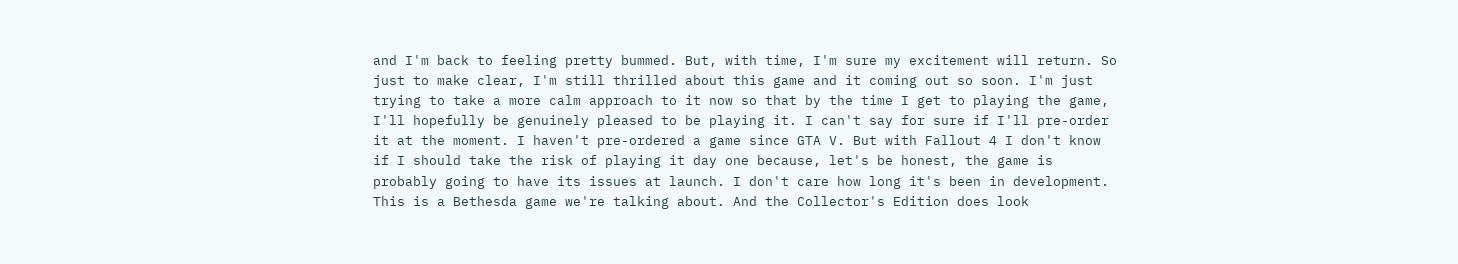and I'm back to feeling pretty bummed. But, with time, I'm sure my excitement will return. So just to make clear, I'm still thrilled about this game and it coming out so soon. I'm just trying to take a more calm approach to it now so that by the time I get to playing the game, I'll hopefully be genuinely pleased to be playing it. I can't say for sure if I'll pre-order it at the moment. I haven't pre-ordered a game since GTA V. But with Fallout 4 I don't know if I should take the risk of playing it day one because, let's be honest, the game is probably going to have its issues at launch. I don't care how long it's been in development. This is a Bethesda game we're talking about. And the Collector's Edition does look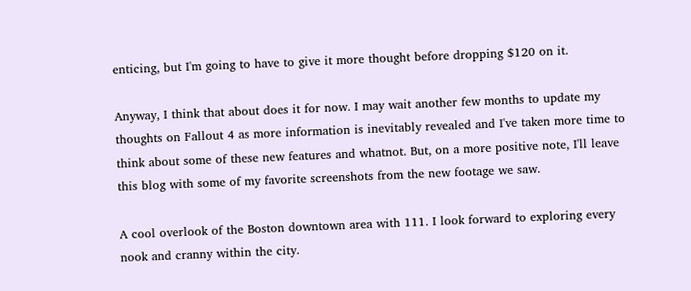enticing, but I'm going to have to give it more thought before dropping $120 on it.

Anyway, I think that about does it for now. I may wait another few months to update my thoughts on Fallout 4 as more information is inevitably revealed and I've taken more time to think about some of these new features and whatnot. But, on a more positive note, I'll leave this blog with some of my favorite screenshots from the new footage we saw.

A cool overlook of the Boston downtown area with 111. I look forward to exploring every nook and cranny within the city.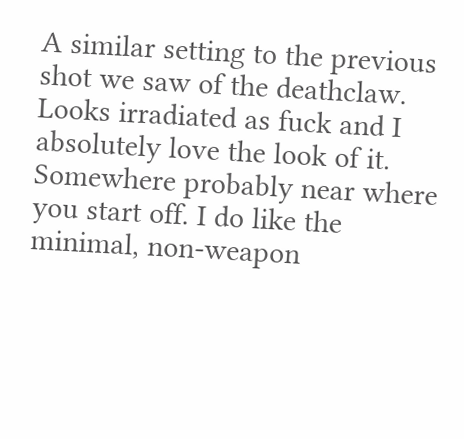A similar setting to the previous shot we saw of the deathclaw. Looks irradiated as fuck and I absolutely love the look of it.
Somewhere probably near where you start off. I do like the minimal, non-weapon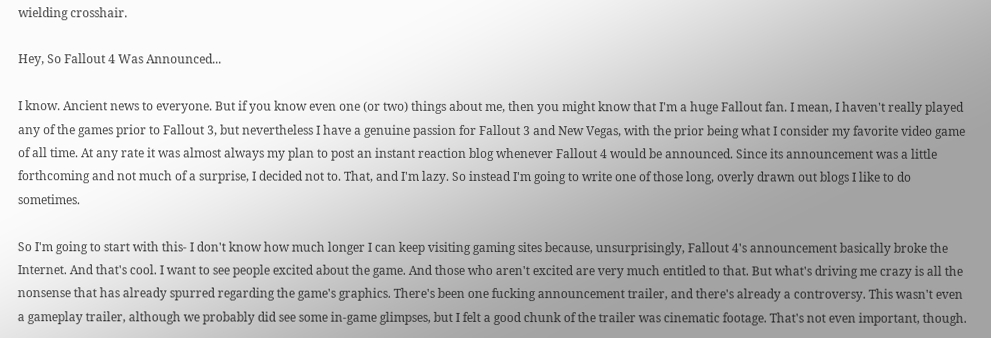wielding crosshair.

Hey, So Fallout 4 Was Announced...

I know. Ancient news to everyone. But if you know even one (or two) things about me, then you might know that I'm a huge Fallout fan. I mean, I haven't really played any of the games prior to Fallout 3, but nevertheless I have a genuine passion for Fallout 3 and New Vegas, with the prior being what I consider my favorite video game of all time. At any rate it was almost always my plan to post an instant reaction blog whenever Fallout 4 would be announced. Since its announcement was a little forthcoming and not much of a surprise, I decided not to. That, and I'm lazy. So instead I'm going to write one of those long, overly drawn out blogs I like to do sometimes.

So I'm going to start with this- I don't know how much longer I can keep visiting gaming sites because, unsurprisingly, Fallout 4's announcement basically broke the Internet. And that's cool. I want to see people excited about the game. And those who aren't excited are very much entitled to that. But what's driving me crazy is all the nonsense that has already spurred regarding the game's graphics. There's been one fucking announcement trailer, and there's already a controversy. This wasn't even a gameplay trailer, although we probably did see some in-game glimpses, but I felt a good chunk of the trailer was cinematic footage. That's not even important, though.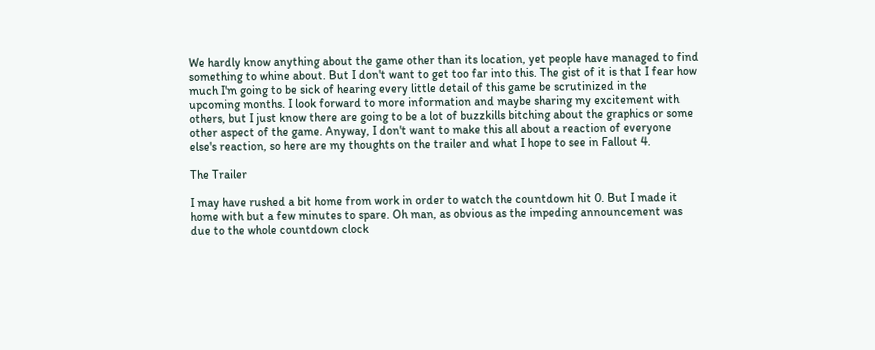We hardly know anything about the game other than its location, yet people have managed to find something to whine about. But I don't want to get too far into this. The gist of it is that I fear how much I'm going to be sick of hearing every little detail of this game be scrutinized in the upcoming months. I look forward to more information and maybe sharing my excitement with others, but I just know there are going to be a lot of buzzkills bitching about the graphics or some other aspect of the game. Anyway, I don't want to make this all about a reaction of everyone else's reaction, so here are my thoughts on the trailer and what I hope to see in Fallout 4.

The Trailer

I may have rushed a bit home from work in order to watch the countdown hit 0. But I made it home with but a few minutes to spare. Oh man, as obvious as the impeding announcement was due to the whole countdown clock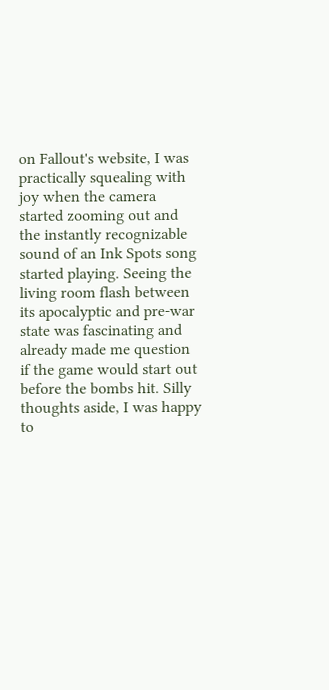on Fallout's website, I was practically squealing with joy when the camera started zooming out and the instantly recognizable sound of an Ink Spots song started playing. Seeing the living room flash between its apocalyptic and pre-war state was fascinating and already made me question if the game would start out before the bombs hit. Silly thoughts aside, I was happy to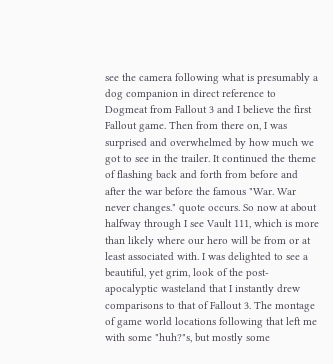see the camera following what is presumably a dog companion in direct reference to Dogmeat from Fallout 3 and I believe the first Fallout game. Then from there on, I was surprised and overwhelmed by how much we got to see in the trailer. It continued the theme of flashing back and forth from before and after the war before the famous "War. War never changes." quote occurs. So now at about halfway through I see Vault 111, which is more than likely where our hero will be from or at least associated with. I was delighted to see a beautiful, yet grim, look of the post-apocalyptic wasteland that I instantly drew comparisons to that of Fallout 3. The montage of game world locations following that left me with some "huh?"s, but mostly some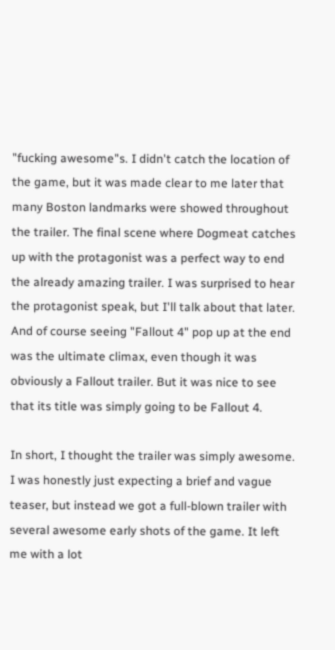"fucking awesome"s. I didn't catch the location of the game, but it was made clear to me later that many Boston landmarks were showed throughout the trailer. The final scene where Dogmeat catches up with the protagonist was a perfect way to end the already amazing trailer. I was surprised to hear the protagonist speak, but I'll talk about that later. And of course seeing "Fallout 4" pop up at the end was the ultimate climax, even though it was obviously a Fallout trailer. But it was nice to see that its title was simply going to be Fallout 4.

In short, I thought the trailer was simply awesome. I was honestly just expecting a brief and vague teaser, but instead we got a full-blown trailer with several awesome early shots of the game. It left me with a lot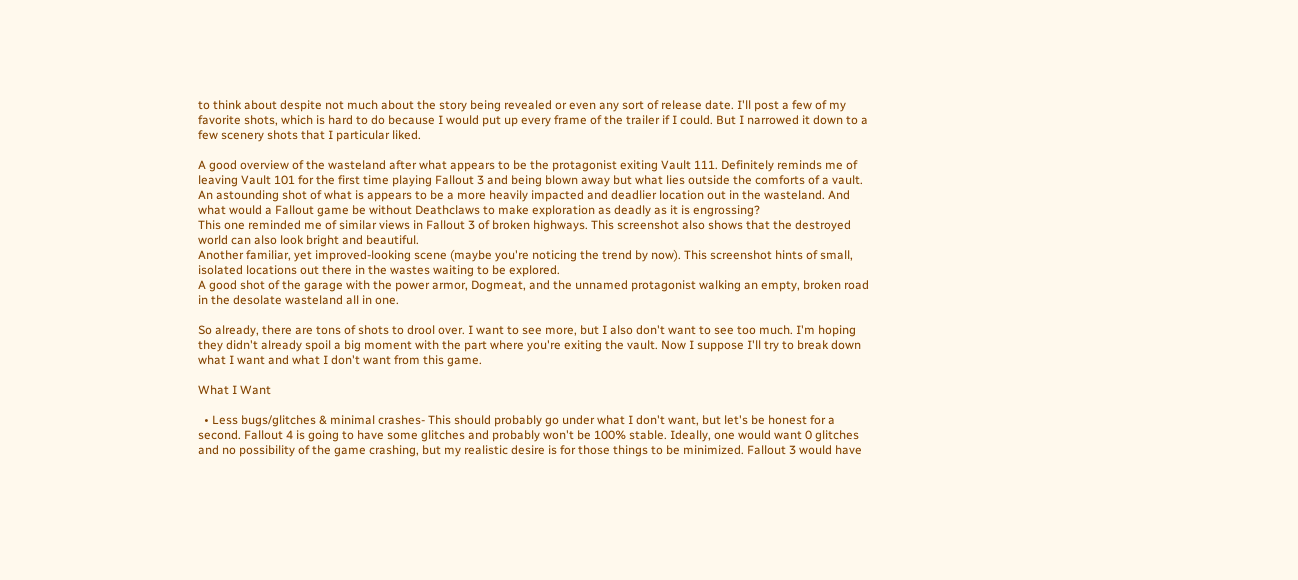to think about despite not much about the story being revealed or even any sort of release date. I'll post a few of my favorite shots, which is hard to do because I would put up every frame of the trailer if I could. But I narrowed it down to a few scenery shots that I particular liked.

A good overview of the wasteland after what appears to be the protagonist exiting Vault 111. Definitely reminds me of leaving Vault 101 for the first time playing Fallout 3 and being blown away but what lies outside the comforts of a vault.
An astounding shot of what is appears to be a more heavily impacted and deadlier location out in the wasteland. And what would a Fallout game be without Deathclaws to make exploration as deadly as it is engrossing?
This one reminded me of similar views in Fallout 3 of broken highways. This screenshot also shows that the destroyed world can also look bright and beautiful.
Another familiar, yet improved-looking scene (maybe you're noticing the trend by now). This screenshot hints of small, isolated locations out there in the wastes waiting to be explored.
A good shot of the garage with the power armor, Dogmeat, and the unnamed protagonist walking an empty, broken road in the desolate wasteland all in one.

So already, there are tons of shots to drool over. I want to see more, but I also don't want to see too much. I'm hoping they didn't already spoil a big moment with the part where you're exiting the vault. Now I suppose I'll try to break down what I want and what I don't want from this game.

What I Want

  • Less bugs/glitches & minimal crashes- This should probably go under what I don't want, but let's be honest for a second. Fallout 4 is going to have some glitches and probably won't be 100% stable. Ideally, one would want 0 glitches and no possibility of the game crashing, but my realistic desire is for those things to be minimized. Fallout 3 would have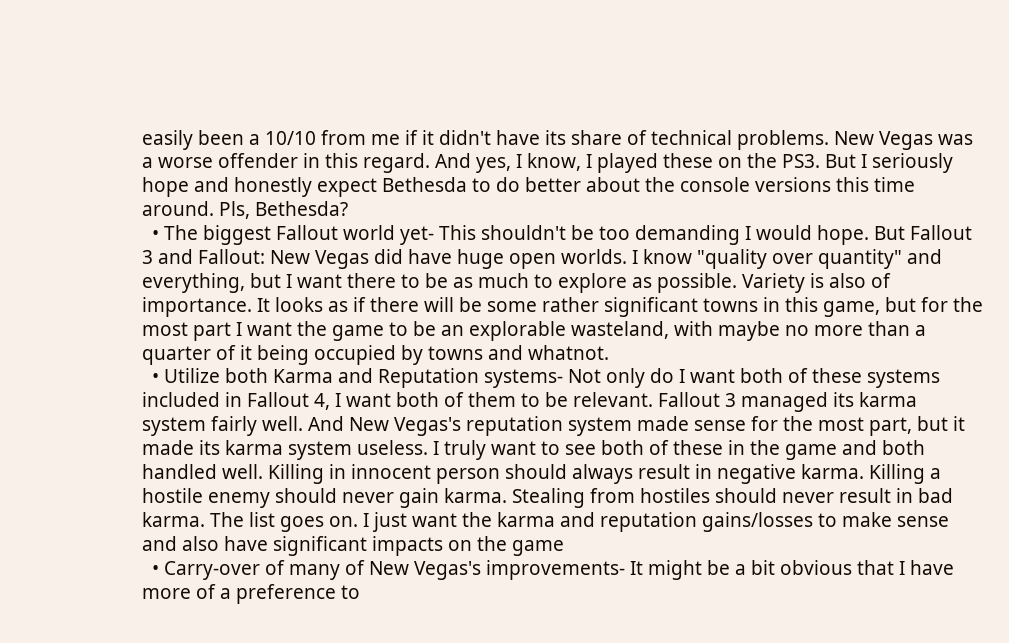easily been a 10/10 from me if it didn't have its share of technical problems. New Vegas was a worse offender in this regard. And yes, I know, I played these on the PS3. But I seriously hope and honestly expect Bethesda to do better about the console versions this time around. Pls, Bethesda?
  • The biggest Fallout world yet- This shouldn't be too demanding I would hope. But Fallout 3 and Fallout: New Vegas did have huge open worlds. I know "quality over quantity" and everything, but I want there to be as much to explore as possible. Variety is also of importance. It looks as if there will be some rather significant towns in this game, but for the most part I want the game to be an explorable wasteland, with maybe no more than a quarter of it being occupied by towns and whatnot.
  • Utilize both Karma and Reputation systems- Not only do I want both of these systems included in Fallout 4, I want both of them to be relevant. Fallout 3 managed its karma system fairly well. And New Vegas's reputation system made sense for the most part, but it made its karma system useless. I truly want to see both of these in the game and both handled well. Killing in innocent person should always result in negative karma. Killing a hostile enemy should never gain karma. Stealing from hostiles should never result in bad karma. The list goes on. I just want the karma and reputation gains/losses to make sense and also have significant impacts on the game
  • Carry-over of many of New Vegas's improvements- It might be a bit obvious that I have more of a preference to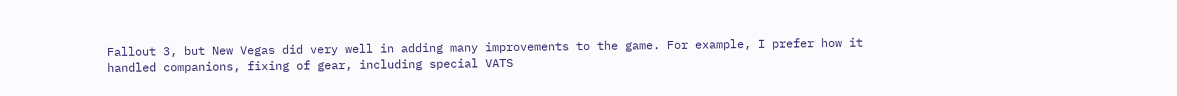Fallout 3, but New Vegas did very well in adding many improvements to the game. For example, I prefer how it handled companions, fixing of gear, including special VATS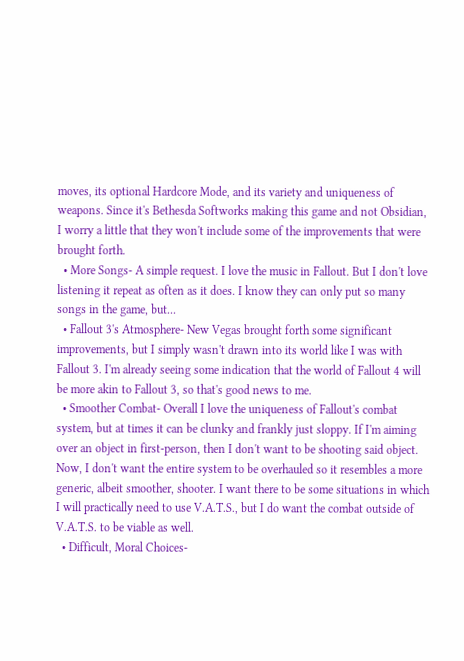moves, its optional Hardcore Mode, and its variety and uniqueness of weapons. Since it's Bethesda Softworks making this game and not Obsidian, I worry a little that they won't include some of the improvements that were brought forth.
  • More Songs- A simple request. I love the music in Fallout. But I don't love listening it repeat as often as it does. I know they can only put so many songs in the game, but...
  • Fallout 3's Atmosphere- New Vegas brought forth some significant improvements, but I simply wasn't drawn into its world like I was with Fallout 3. I'm already seeing some indication that the world of Fallout 4 will be more akin to Fallout 3, so that's good news to me.
  • Smoother Combat- Overall I love the uniqueness of Fallout's combat system, but at times it can be clunky and frankly just sloppy. If I'm aiming over an object in first-person, then I don't want to be shooting said object. Now, I don't want the entire system to be overhauled so it resembles a more generic, albeit smoother, shooter. I want there to be some situations in which I will practically need to use V.A.T.S., but I do want the combat outside of V.A.T.S. to be viable as well.
  • Difficult, Moral Choices-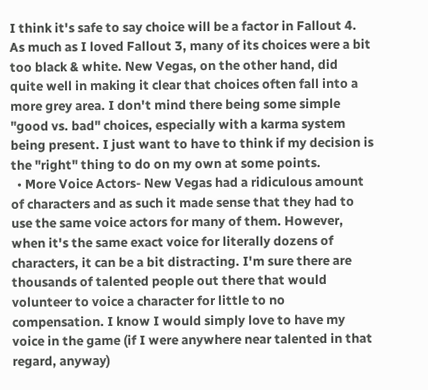I think it's safe to say choice will be a factor in Fallout 4. As much as I loved Fallout 3, many of its choices were a bit too black & white. New Vegas, on the other hand, did quite well in making it clear that choices often fall into a more grey area. I don't mind there being some simple "good vs. bad" choices, especially with a karma system being present. I just want to have to think if my decision is the "right" thing to do on my own at some points.
  • More Voice Actors- New Vegas had a ridiculous amount of characters and as such it made sense that they had to use the same voice actors for many of them. However, when it's the same exact voice for literally dozens of characters, it can be a bit distracting. I'm sure there are thousands of talented people out there that would volunteer to voice a character for little to no compensation. I know I would simply love to have my voice in the game (if I were anywhere near talented in that regard, anyway)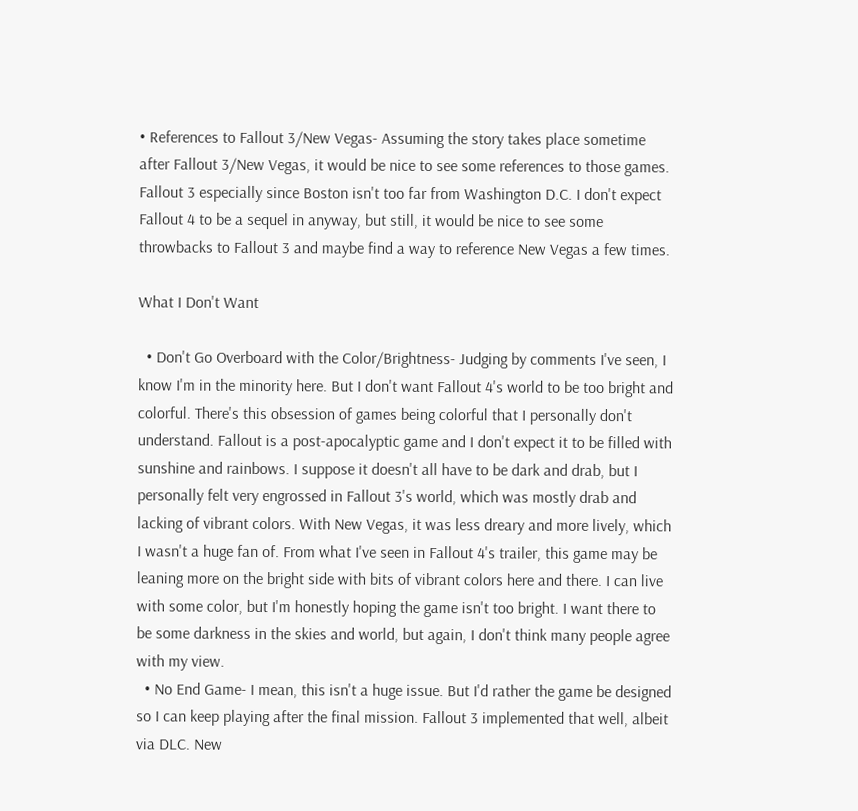• References to Fallout 3/New Vegas- Assuming the story takes place sometime after Fallout 3/New Vegas, it would be nice to see some references to those games. Fallout 3 especially since Boston isn't too far from Washington D.C. I don't expect Fallout 4 to be a sequel in anyway, but still, it would be nice to see some throwbacks to Fallout 3 and maybe find a way to reference New Vegas a few times.

What I Don't Want

  • Don't Go Overboard with the Color/Brightness- Judging by comments I've seen, I know I'm in the minority here. But I don't want Fallout 4's world to be too bright and colorful. There's this obsession of games being colorful that I personally don't understand. Fallout is a post-apocalyptic game and I don't expect it to be filled with sunshine and rainbows. I suppose it doesn't all have to be dark and drab, but I personally felt very engrossed in Fallout 3's world, which was mostly drab and lacking of vibrant colors. With New Vegas, it was less dreary and more lively, which I wasn't a huge fan of. From what I've seen in Fallout 4's trailer, this game may be leaning more on the bright side with bits of vibrant colors here and there. I can live with some color, but I'm honestly hoping the game isn't too bright. I want there to be some darkness in the skies and world, but again, I don't think many people agree with my view.
  • No End Game- I mean, this isn't a huge issue. But I'd rather the game be designed so I can keep playing after the final mission. Fallout 3 implemented that well, albeit via DLC. New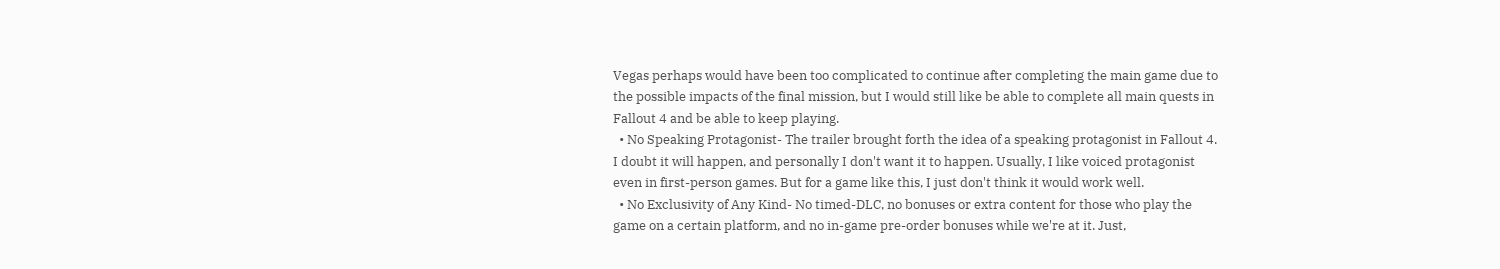Vegas perhaps would have been too complicated to continue after completing the main game due to the possible impacts of the final mission, but I would still like be able to complete all main quests in Fallout 4 and be able to keep playing.
  • No Speaking Protagonist- The trailer brought forth the idea of a speaking protagonist in Fallout 4. I doubt it will happen, and personally I don't want it to happen. Usually, I like voiced protagonist even in first-person games. But for a game like this, I just don't think it would work well.
  • No Exclusivity of Any Kind- No timed-DLC, no bonuses or extra content for those who play the game on a certain platform, and no in-game pre-order bonuses while we're at it. Just,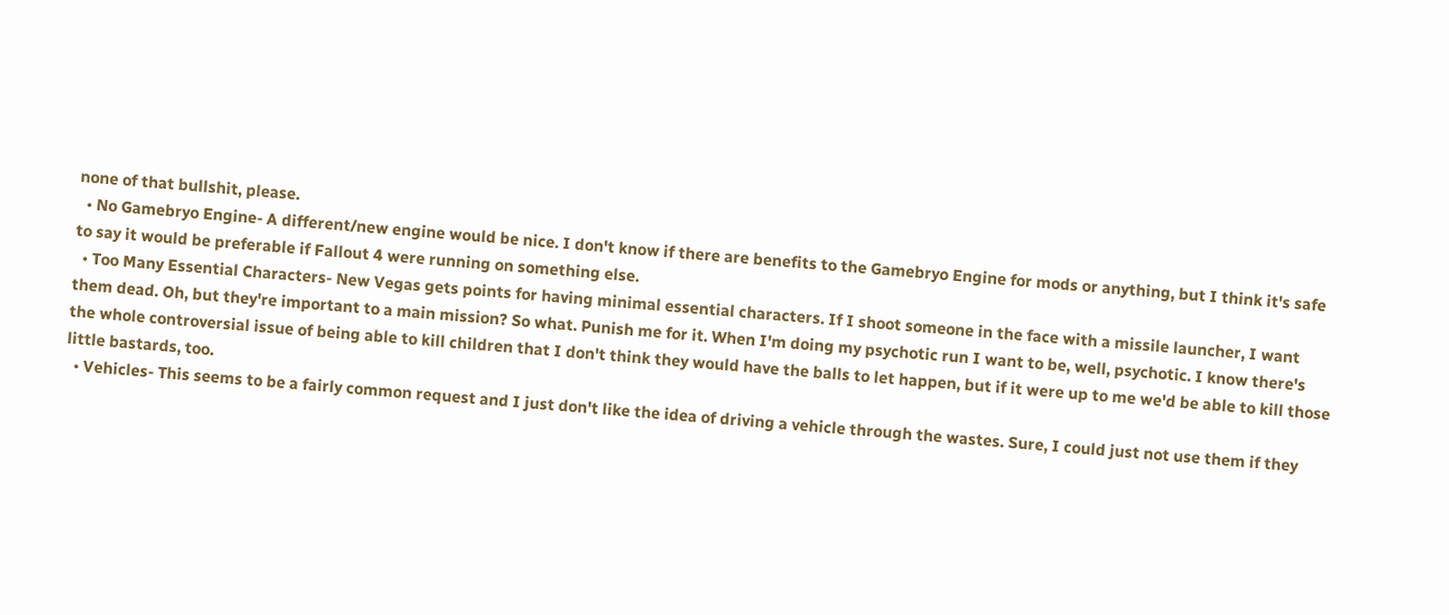none of that bullshit, please.
  • No Gamebryo Engine- A different/new engine would be nice. I don't know if there are benefits to the Gamebryo Engine for mods or anything, but I think it's safe to say it would be preferable if Fallout 4 were running on something else.
  • Too Many Essential Characters- New Vegas gets points for having minimal essential characters. If I shoot someone in the face with a missile launcher, I want them dead. Oh, but they're important to a main mission? So what. Punish me for it. When I'm doing my psychotic run I want to be, well, psychotic. I know there's the whole controversial issue of being able to kill children that I don't think they would have the balls to let happen, but if it were up to me we'd be able to kill those little bastards, too.
  • Vehicles- This seems to be a fairly common request and I just don't like the idea of driving a vehicle through the wastes. Sure, I could just not use them if they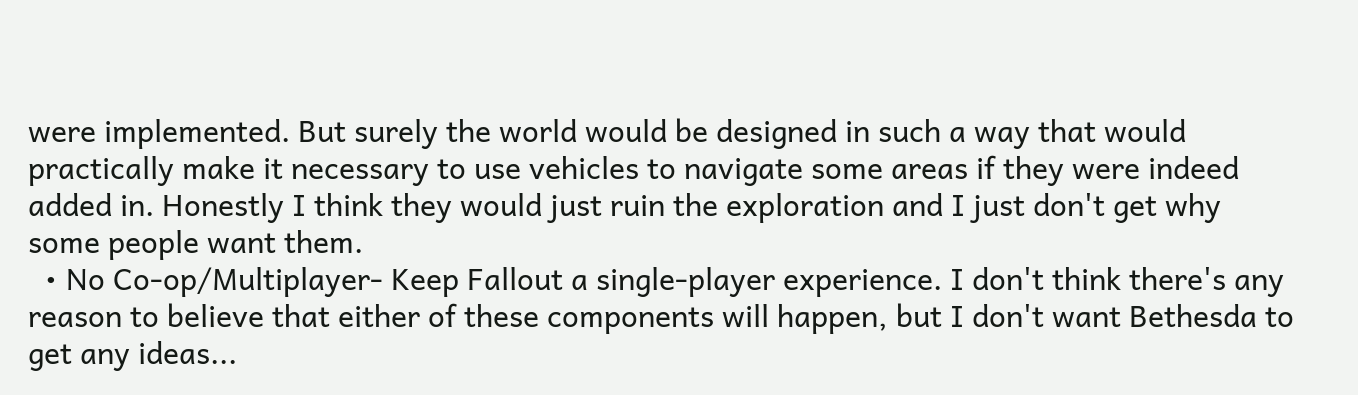were implemented. But surely the world would be designed in such a way that would practically make it necessary to use vehicles to navigate some areas if they were indeed added in. Honestly I think they would just ruin the exploration and I just don't get why some people want them.
  • No Co-op/Multiplayer- Keep Fallout a single-player experience. I don't think there's any reason to believe that either of these components will happen, but I don't want Bethesda to get any ideas...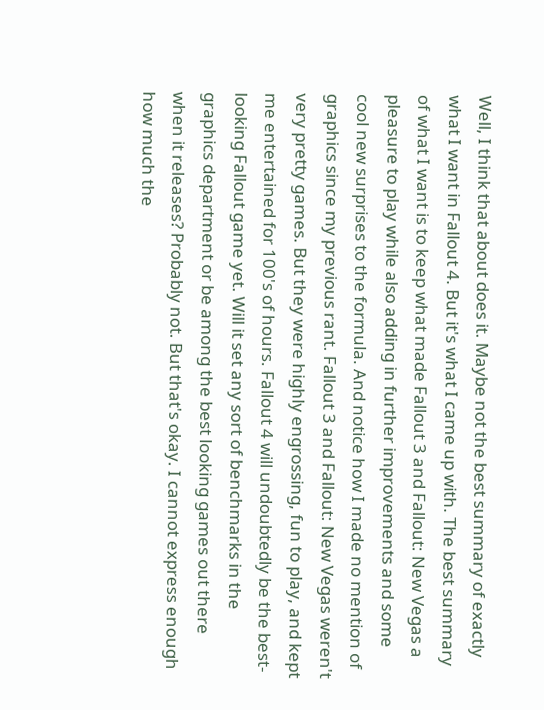Well, I think that about does it. Maybe not the best summary of exactly what I want in Fallout 4. But it's what I came up with. The best summary of what I want is to keep what made Fallout 3 and Fallout: New Vegas a pleasure to play while also adding in further improvements and some cool new surprises to the formula. And notice how I made no mention of graphics since my previous rant. Fallout 3 and Fallout: New Vegas weren't very pretty games. But they were highly engrossing, fun to play, and kept me entertained for 100's of hours. Fallout 4 will undoubtedly be the best-looking Fallout game yet. Will it set any sort of benchmarks in the graphics department or be among the best looking games out there when it releases? Probably not. But that's okay. I cannot express enough how much the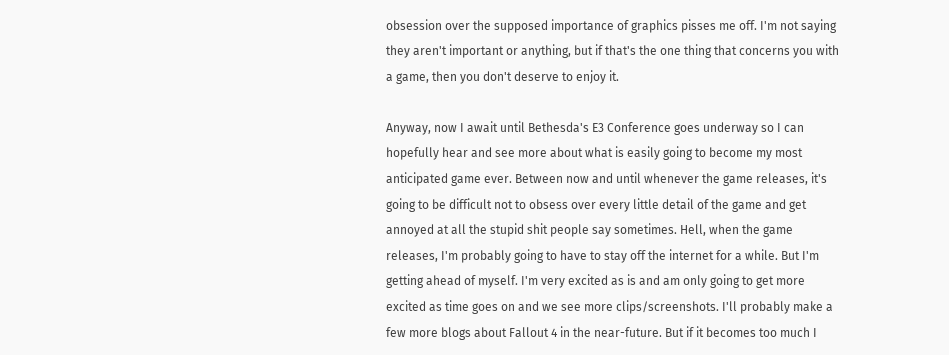obsession over the supposed importance of graphics pisses me off. I'm not saying they aren't important or anything, but if that's the one thing that concerns you with a game, then you don't deserve to enjoy it.

Anyway, now I await until Bethesda's E3 Conference goes underway so I can hopefully hear and see more about what is easily going to become my most anticipated game ever. Between now and until whenever the game releases, it's going to be difficult not to obsess over every little detail of the game and get annoyed at all the stupid shit people say sometimes. Hell, when the game releases, I'm probably going to have to stay off the internet for a while. But I'm getting ahead of myself. I'm very excited as is and am only going to get more excited as time goes on and we see more clips/screenshots. I'll probably make a few more blogs about Fallout 4 in the near-future. But if it becomes too much I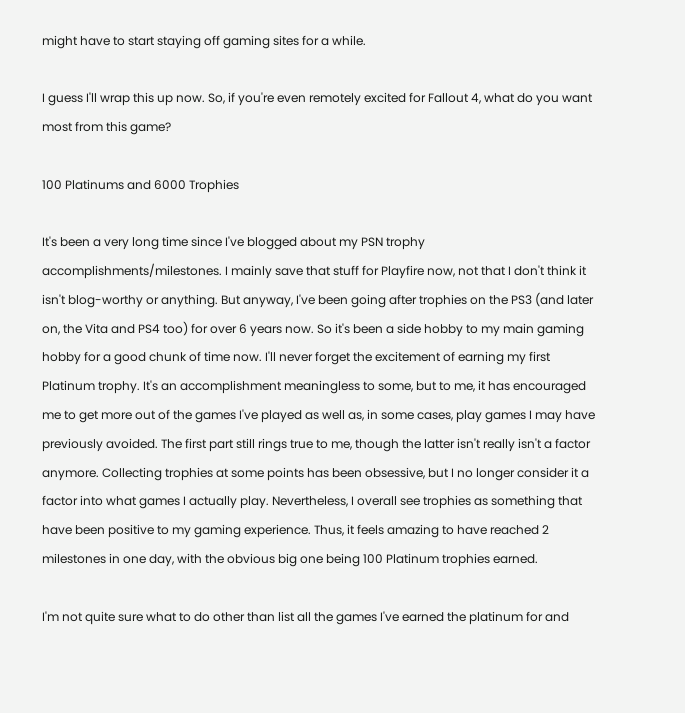might have to start staying off gaming sites for a while.

I guess I'll wrap this up now. So, if you're even remotely excited for Fallout 4, what do you want most from this game?

100 Platinums and 6000 Trophies

It's been a very long time since I've blogged about my PSN trophy accomplishments/milestones. I mainly save that stuff for Playfire now, not that I don't think it isn't blog-worthy or anything. But anyway, I've been going after trophies on the PS3 (and later on, the Vita and PS4 too) for over 6 years now. So it's been a side hobby to my main gaming hobby for a good chunk of time now. I'll never forget the excitement of earning my first Platinum trophy. It's an accomplishment meaningless to some, but to me, it has encouraged me to get more out of the games I've played as well as, in some cases, play games I may have previously avoided. The first part still rings true to me, though the latter isn't really isn't a factor anymore. Collecting trophies at some points has been obsessive, but I no longer consider it a factor into what games I actually play. Nevertheless, I overall see trophies as something that have been positive to my gaming experience. Thus, it feels amazing to have reached 2 milestones in one day, with the obvious big one being 100 Platinum trophies earned.

I'm not quite sure what to do other than list all the games I've earned the platinum for and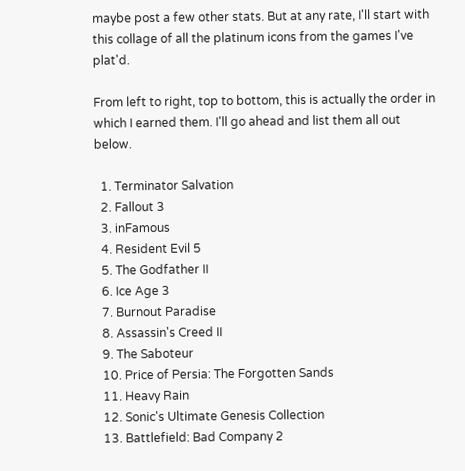maybe post a few other stats. But at any rate, I'll start with this collage of all the platinum icons from the games I've plat'd.

From left to right, top to bottom, this is actually the order in which I earned them. I'll go ahead and list them all out below.

  1. Terminator Salvation
  2. Fallout 3
  3. inFamous
  4. Resident Evil 5
  5. The Godfather II
  6. Ice Age 3
  7. Burnout Paradise
  8. Assassin's Creed II
  9. The Saboteur
  10. Price of Persia: The Forgotten Sands
  11. Heavy Rain
  12. Sonic's Ultimate Genesis Collection
  13. Battlefield: Bad Company 2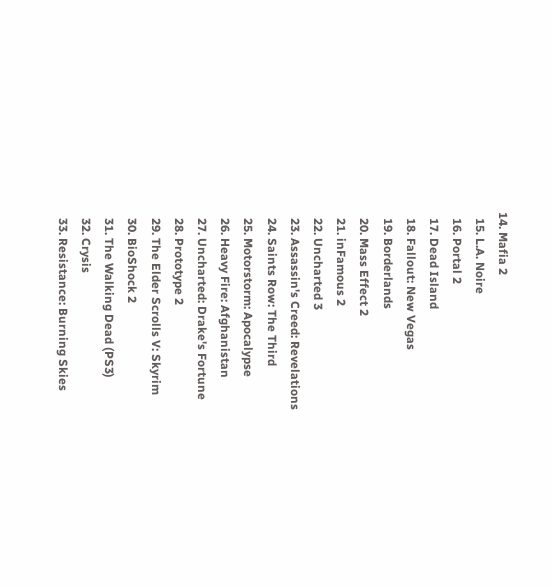14. Mafia 2
  15. L.A. Noire
  16. Portal 2
  17. Dead Island
  18. Fallout: New Vegas
  19. Borderlands
  20. Mass Effect 2
  21. inFamous 2
  22. Uncharted 3
  23. Assassin's Creed: Revelations
  24. Saints Row: The Third
  25. Motorstorm: Apocalypse
  26. Heavy Fire: Afghanistan
  27. Uncharted: Drake's Fortune
  28. Prototype 2
  29. The Elder Scrolls V: Skyrim
  30. BioShock 2
  31. The Walking Dead (PS3)
  32. Crysis
  33. Resistance: Burning Skies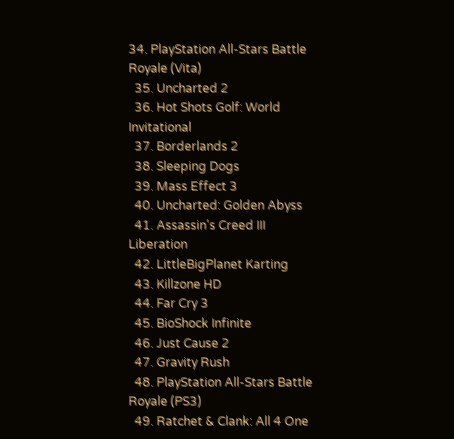34. PlayStation All-Stars Battle Royale (Vita)
  35. Uncharted 2
  36. Hot Shots Golf: World Invitational
  37. Borderlands 2
  38. Sleeping Dogs
  39. Mass Effect 3
  40. Uncharted: Golden Abyss
  41. Assassin's Creed III Liberation
  42. LittleBigPlanet Karting
  43. Killzone HD
  44. Far Cry 3
  45. BioShock Infinite
  46. Just Cause 2
  47. Gravity Rush
  48. PlayStation All-Stars Battle Royale (PS3)
  49. Ratchet & Clank: All 4 One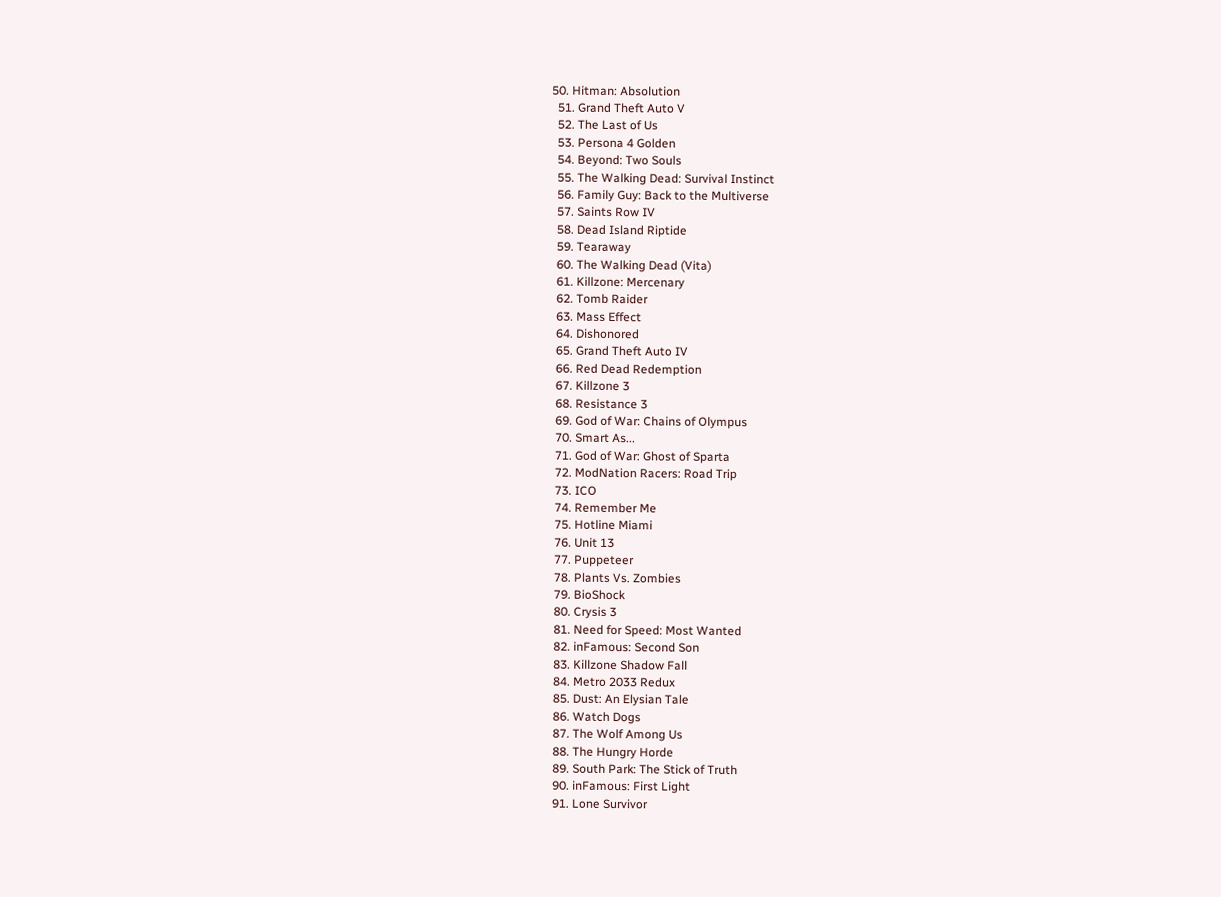50. Hitman: Absolution
  51. Grand Theft Auto V
  52. The Last of Us
  53. Persona 4 Golden
  54. Beyond: Two Souls
  55. The Walking Dead: Survival Instinct
  56. Family Guy: Back to the Multiverse
  57. Saints Row IV
  58. Dead Island Riptide
  59. Tearaway
  60. The Walking Dead (Vita)
  61. Killzone: Mercenary
  62. Tomb Raider
  63. Mass Effect
  64. Dishonored
  65. Grand Theft Auto IV
  66. Red Dead Redemption
  67. Killzone 3
  68. Resistance 3
  69. God of War: Chains of Olympus
  70. Smart As...
  71. God of War: Ghost of Sparta
  72. ModNation Racers: Road Trip
  73. ICO
  74. Remember Me
  75. Hotline Miami
  76. Unit 13
  77. Puppeteer
  78. Plants Vs. Zombies
  79. BioShock
  80. Crysis 3
  81. Need for Speed: Most Wanted
  82. inFamous: Second Son
  83. Killzone Shadow Fall
  84. Metro 2033 Redux
  85. Dust: An Elysian Tale
  86. Watch Dogs
  87. The Wolf Among Us
  88. The Hungry Horde
  89. South Park: The Stick of Truth
  90. inFamous: First Light
  91. Lone Survivor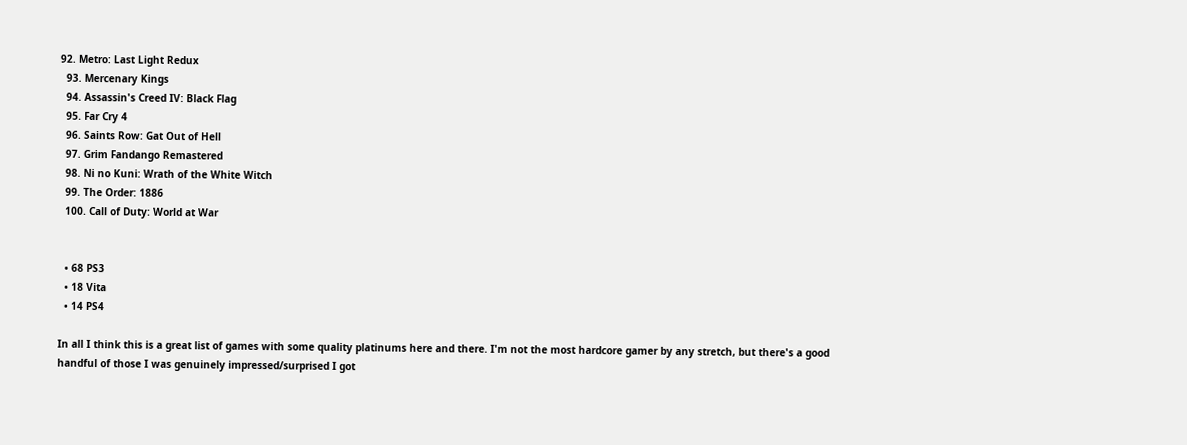92. Metro: Last Light Redux
  93. Mercenary Kings
  94. Assassin's Creed IV: Black Flag
  95. Far Cry 4
  96. Saints Row: Gat Out of Hell
  97. Grim Fandango Remastered
  98. Ni no Kuni: Wrath of the White Witch
  99. The Order: 1886
  100. Call of Duty: World at War


  • 68 PS3
  • 18 Vita
  • 14 PS4

In all I think this is a great list of games with some quality platinums here and there. I'm not the most hardcore gamer by any stretch, but there's a good handful of those I was genuinely impressed/surprised I got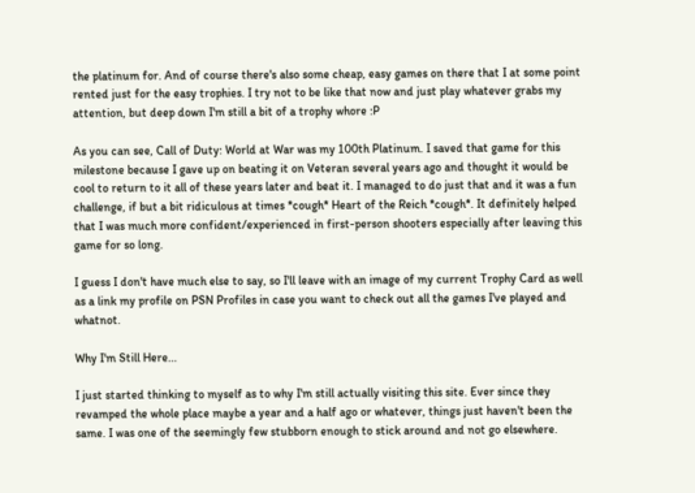the platinum for. And of course there's also some cheap, easy games on there that I at some point rented just for the easy trophies. I try not to be like that now and just play whatever grabs my attention, but deep down I'm still a bit of a trophy whore :P

As you can see, Call of Duty: World at War was my 100th Platinum. I saved that game for this milestone because I gave up on beating it on Veteran several years ago and thought it would be cool to return to it all of these years later and beat it. I managed to do just that and it was a fun challenge, if but a bit ridiculous at times *cough* Heart of the Reich *cough*. It definitely helped that I was much more confident/experienced in first-person shooters especially after leaving this game for so long.

I guess I don't have much else to say, so I'll leave with an image of my current Trophy Card as well as a link my profile on PSN Profiles in case you want to check out all the games I've played and whatnot.

Why I'm Still Here...

I just started thinking to myself as to why I'm still actually visiting this site. Ever since they revamped the whole place maybe a year and a half ago or whatever, things just haven't been the same. I was one of the seemingly few stubborn enough to stick around and not go elsewhere.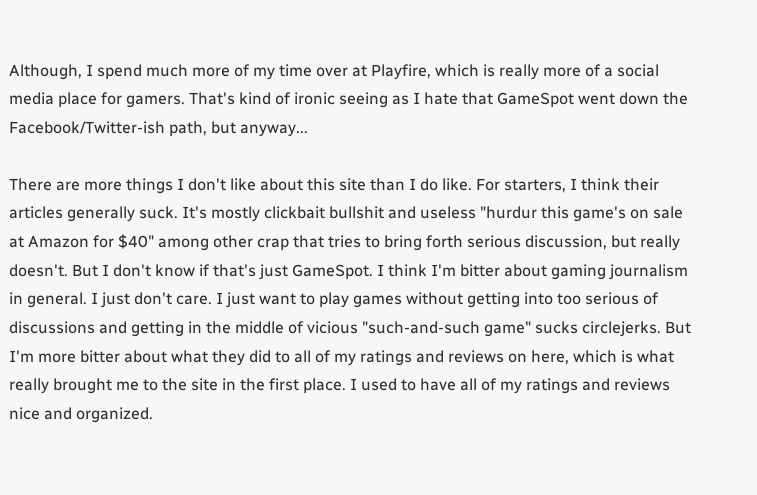Although, I spend much more of my time over at Playfire, which is really more of a social media place for gamers. That's kind of ironic seeing as I hate that GameSpot went down the Facebook/Twitter-ish path, but anyway...

There are more things I don't like about this site than I do like. For starters, I think their articles generally suck. It's mostly clickbait bullshit and useless "hurdur this game's on sale at Amazon for $40" among other crap that tries to bring forth serious discussion, but really doesn't. But I don't know if that's just GameSpot. I think I'm bitter about gaming journalism in general. I just don't care. I just want to play games without getting into too serious of discussions and getting in the middle of vicious "such-and-such game" sucks circlejerks. But I'm more bitter about what they did to all of my ratings and reviews on here, which is what really brought me to the site in the first place. I used to have all of my ratings and reviews nice and organized.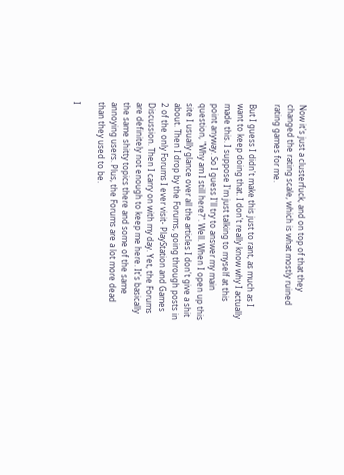Now it's just a clusterfuck, and on top of that they changed the rating scale, which is what mostly ruined rating games for me.

But I guess I didn't make this just to rant, as much as I want to keep doing that. I don't really know why I actually made this. I suppose I'm just talking to myself at this point anyway. So I guess I'll try to answer my main question, "Why am I still here?". Well. When I open up this site I usually glance over all the articles I don't give a shit about. Then I drop by the Forums, going through posts in 2 of the only Forums I ever visit- PlayStation and Games Discussion. Then I carry on with my day. Yet, the Forums are definitely not enough to keep me here. It's basically the same shitty topics there and some of the same annoying users. Plus, the Forums are a lot more dead than they used to be.

I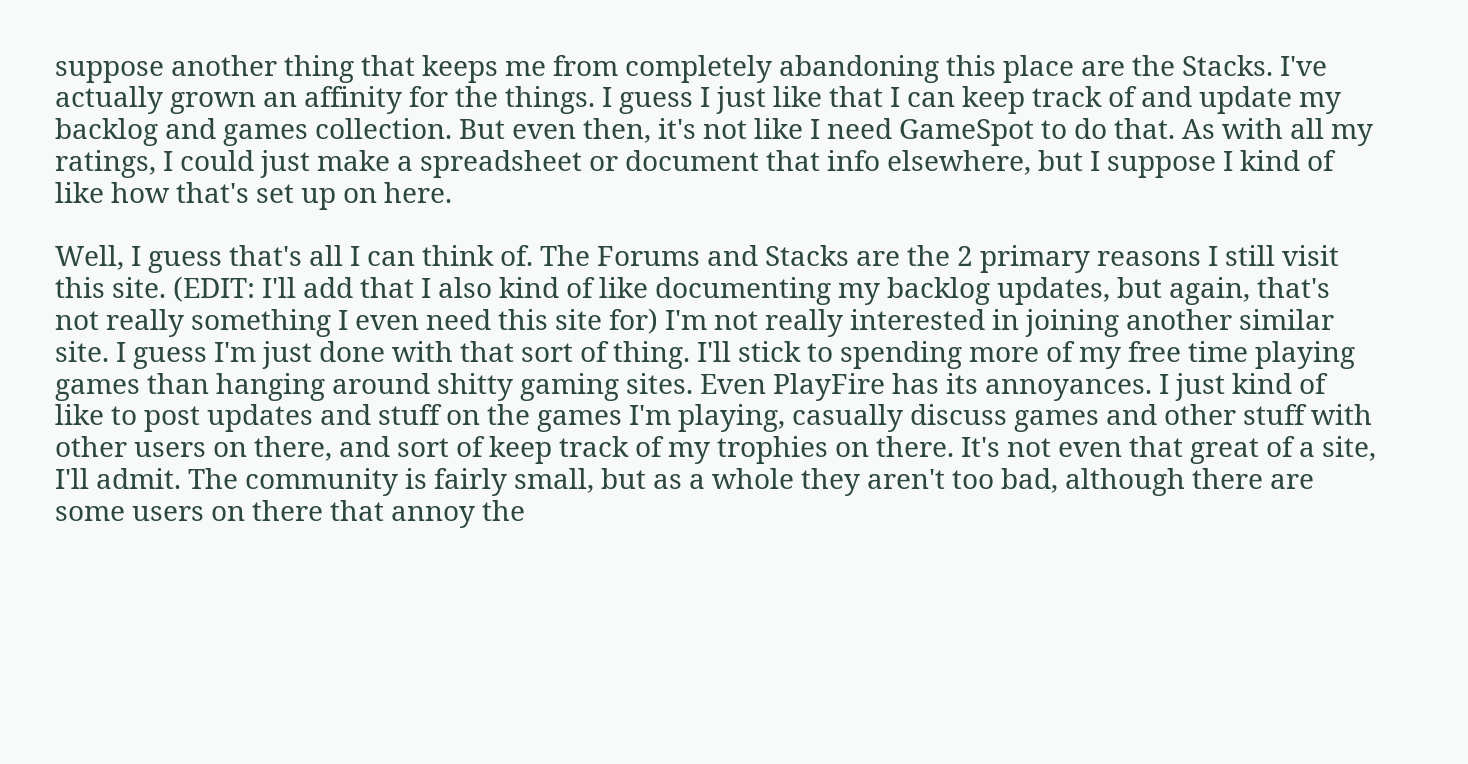suppose another thing that keeps me from completely abandoning this place are the Stacks. I've actually grown an affinity for the things. I guess I just like that I can keep track of and update my backlog and games collection. But even then, it's not like I need GameSpot to do that. As with all my ratings, I could just make a spreadsheet or document that info elsewhere, but I suppose I kind of like how that's set up on here.

Well, I guess that's all I can think of. The Forums and Stacks are the 2 primary reasons I still visit this site. (EDIT: I'll add that I also kind of like documenting my backlog updates, but again, that's not really something I even need this site for) I'm not really interested in joining another similar site. I guess I'm just done with that sort of thing. I'll stick to spending more of my free time playing games than hanging around shitty gaming sites. Even PlayFire has its annoyances. I just kind of like to post updates and stuff on the games I'm playing, casually discuss games and other stuff with other users on there, and sort of keep track of my trophies on there. It's not even that great of a site, I'll admit. The community is fairly small, but as a whole they aren't too bad, although there are some users on there that annoy the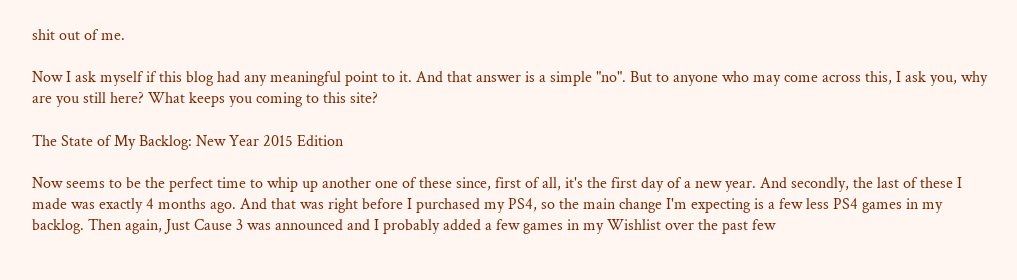shit out of me.

Now I ask myself if this blog had any meaningful point to it. And that answer is a simple "no". But to anyone who may come across this, I ask you, why are you still here? What keeps you coming to this site?

The State of My Backlog: New Year 2015 Edition

Now seems to be the perfect time to whip up another one of these since, first of all, it's the first day of a new year. And secondly, the last of these I made was exactly 4 months ago. And that was right before I purchased my PS4, so the main change I'm expecting is a few less PS4 games in my backlog. Then again, Just Cause 3 was announced and I probably added a few games in my Wishlist over the past few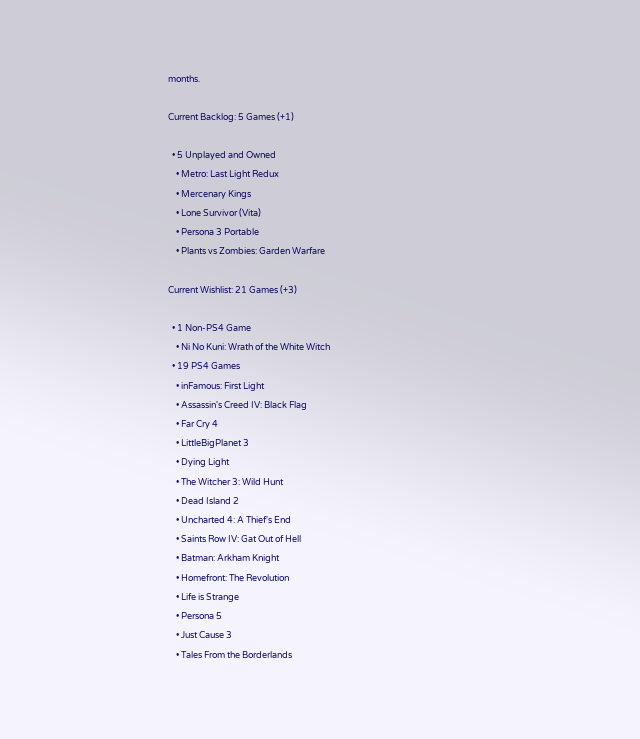months.

Current Backlog: 5 Games (+1)

  • 5 Unplayed and Owned
    • Metro: Last Light Redux
    • Mercenary Kings
    • Lone Survivor (Vita)
    • Persona 3 Portable
    • Plants vs Zombies: Garden Warfare

Current Wishlist: 21 Games (+3)

  • 1 Non-PS4 Game
    • Ni No Kuni: Wrath of the White Witch
  • 19 PS4 Games
    • inFamous: First Light
    • Assassin's Creed IV: Black Flag
    • Far Cry 4
    • LittleBigPlanet 3
    • Dying Light
    • The Witcher 3: Wild Hunt
    • Dead Island 2
    • Uncharted 4: A Thief's End
    • Saints Row IV: Gat Out of Hell
    • Batman: Arkham Knight
    • Homefront: The Revolution
    • Life is Strange
    • Persona 5
    • Just Cause 3
    • Tales From the Borderlands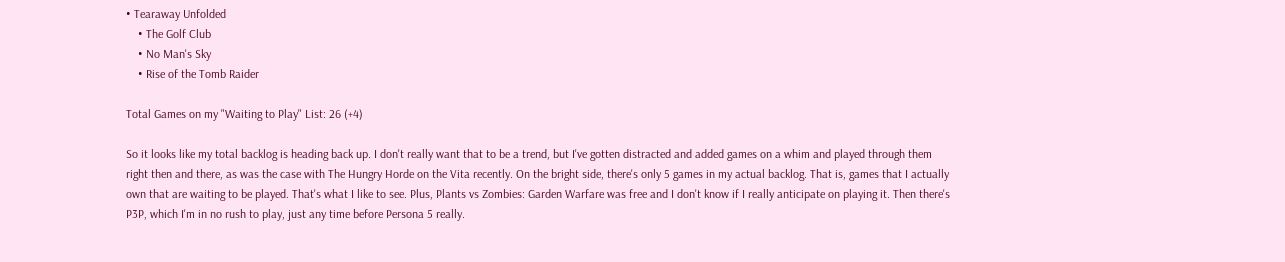• Tearaway Unfolded
    • The Golf Club
    • No Man's Sky
    • Rise of the Tomb Raider

Total Games on my "Waiting to Play" List: 26 (+4)

So it looks like my total backlog is heading back up. I don't really want that to be a trend, but I've gotten distracted and added games on a whim and played through them right then and there, as was the case with The Hungry Horde on the Vita recently. On the bright side, there's only 5 games in my actual backlog. That is, games that I actually own that are waiting to be played. That's what I like to see. Plus, Plants vs Zombies: Garden Warfare was free and I don't know if I really anticipate on playing it. Then there's P3P, which I'm in no rush to play, just any time before Persona 5 really.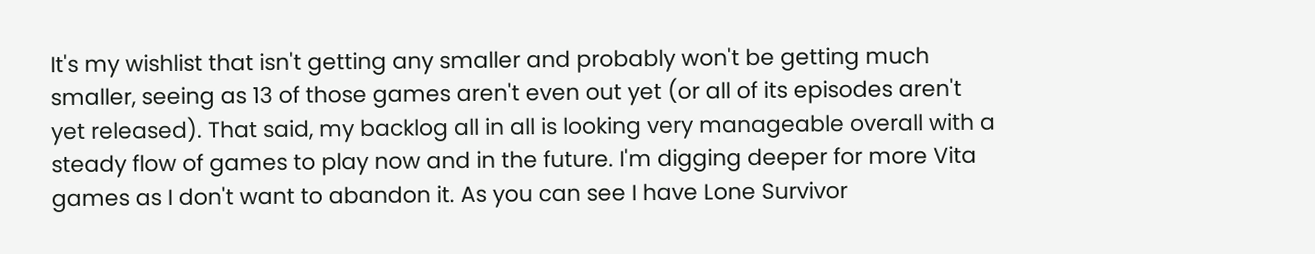It's my wishlist that isn't getting any smaller and probably won't be getting much smaller, seeing as 13 of those games aren't even out yet (or all of its episodes aren't yet released). That said, my backlog all in all is looking very manageable overall with a steady flow of games to play now and in the future. I'm digging deeper for more Vita games as I don't want to abandon it. As you can see I have Lone Survivor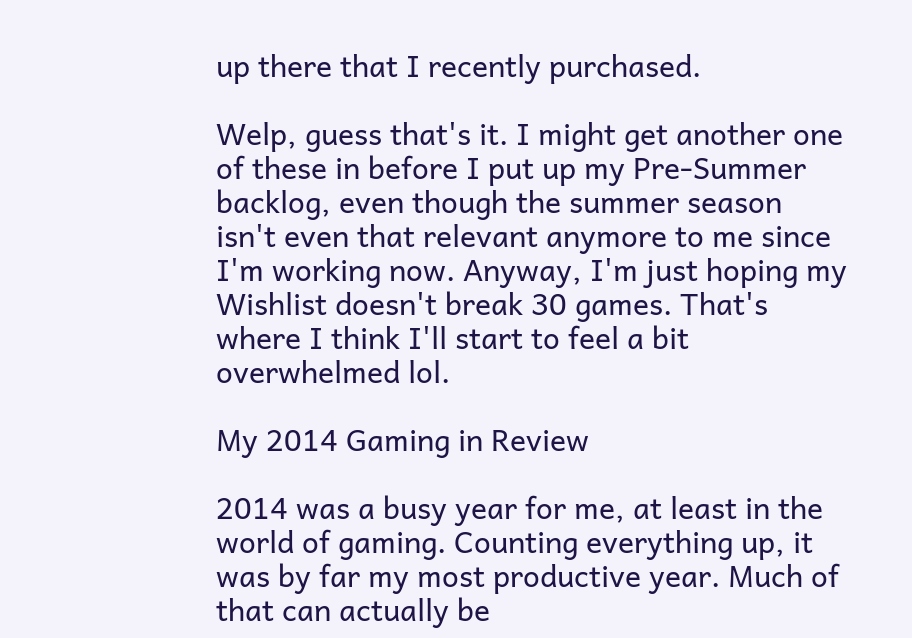up there that I recently purchased.

Welp, guess that's it. I might get another one of these in before I put up my Pre-Summer backlog, even though the summer season isn't even that relevant anymore to me since I'm working now. Anyway, I'm just hoping my Wishlist doesn't break 30 games. That's where I think I'll start to feel a bit overwhelmed lol.

My 2014 Gaming in Review

2014 was a busy year for me, at least in the world of gaming. Counting everything up, it was by far my most productive year. Much of that can actually be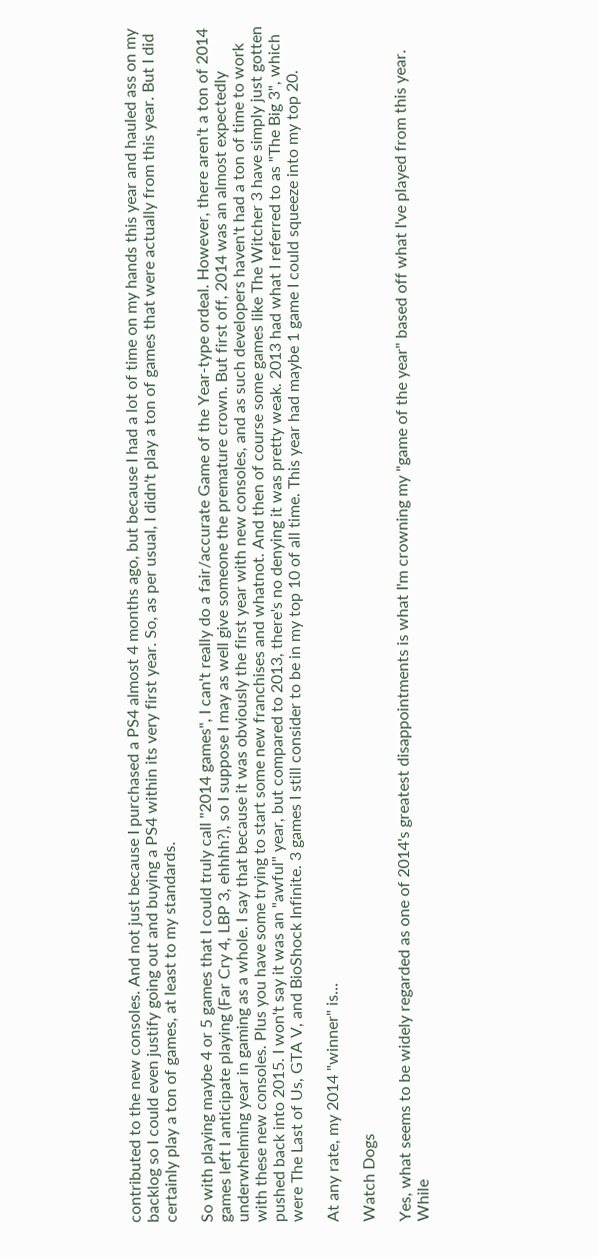contributed to the new consoles. And not just because I purchased a PS4 almost 4 months ago, but because I had a lot of time on my hands this year and hauled ass on my backlog so I could even justify going out and buying a PS4 within its very first year. So, as per usual, I didn't play a ton of games that were actually from this year. But I did certainly play a ton of games, at least to my standards.

So with playing maybe 4 or 5 games that I could truly call "2014 games", I can't really do a fair/accurate Game of the Year-type ordeal. However, there aren't a ton of 2014 games left I anticipate playing (Far Cry 4, LBP 3, ehhhh?), so I suppose I may as well give someone the premature crown. But first off, 2014 was an almost expectedly underwhelming year in gaming as a whole. I say that because it was obviously the first year with new consoles, and as such developers haven't had a ton of time to work with these new consoles. Plus you have some trying to start some new franchises and whatnot. And then of course some games like The Witcher 3 have simply just gotten pushed back into 2015. I won't say it was an "awful" year, but compared to 2013, there's no denying it was pretty weak. 2013 had what I referred to as "The Big 3", which were The Last of Us, GTA V, and BioShock Infinite. 3 games I still consider to be in my top 10 of all time. This year had maybe 1 game I could squeeze into my top 20.

At any rate, my 2014 "winner" is...

Watch Dogs

Yes, what seems to be widely regarded as one of 2014's greatest disappointments is what I'm crowning my "game of the year" based off what I've played from this year. While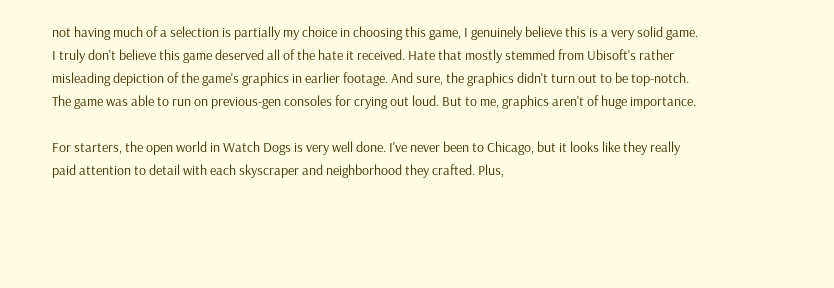not having much of a selection is partially my choice in choosing this game, I genuinely believe this is a very solid game. I truly don't believe this game deserved all of the hate it received. Hate that mostly stemmed from Ubisoft's rather misleading depiction of the game's graphics in earlier footage. And sure, the graphics didn't turn out to be top-notch. The game was able to run on previous-gen consoles for crying out loud. But to me, graphics aren't of huge importance.

For starters, the open world in Watch Dogs is very well done. I've never been to Chicago, but it looks like they really paid attention to detail with each skyscraper and neighborhood they crafted. Plus,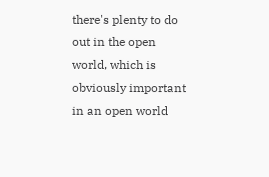there's plenty to do out in the open world, which is obviously important in an open world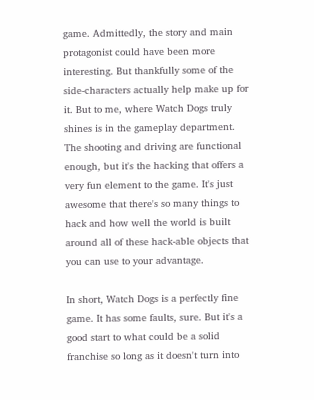game. Admittedly, the story and main protagonist could have been more interesting. But thankfully some of the side-characters actually help make up for it. But to me, where Watch Dogs truly shines is in the gameplay department. The shooting and driving are functional enough, but it's the hacking that offers a very fun element to the game. It's just awesome that there's so many things to hack and how well the world is built around all of these hack-able objects that you can use to your advantage.

In short, Watch Dogs is a perfectly fine game. It has some faults, sure. But it's a good start to what could be a solid franchise so long as it doesn't turn into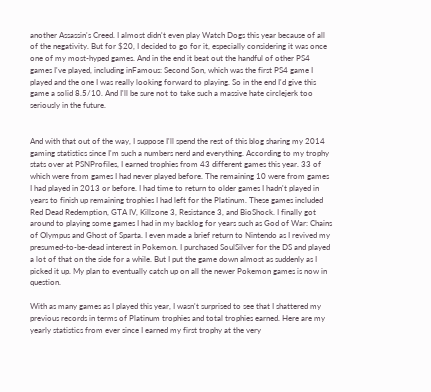another Assassin's Creed. I almost didn't even play Watch Dogs this year because of all of the negativity. But for $20, I decided to go for it, especially considering it was once one of my most-hyped games. And in the end it beat out the handful of other PS4 games I've played, including inFamous: Second Son, which was the first PS4 game I played and the one I was really looking forward to playing. So in the end I'd give this game a solid 8.5/10. And I'll be sure not to take such a massive hate circlejerk too seriously in the future.


And with that out of the way, I suppose I'll spend the rest of this blog sharing my 2014 gaming statistics since I'm such a numbers nerd and everything. According to my trophy stats over at PSNProfiles, I earned trophies from 43 different games this year. 33 of which were from games I had never played before. The remaining 10 were from games I had played in 2013 or before. I had time to return to older games I hadn't played in years to finish up remaining trophies I had left for the Platinum. These games included Red Dead Redemption, GTA IV, Killzone 3, Resistance 3, and BioShock. I finally got around to playing some games I had in my backlog for years such as God of War: Chains of Olympus and Ghost of Sparta. I even made a brief return to Nintendo as I revived my presumed-to-be-dead interest in Pokemon. I purchased SoulSilver for the DS and played a lot of that on the side for a while. But I put the game down almost as suddenly as I picked it up. My plan to eventually catch up on all the newer Pokemon games is now in question.

With as many games as I played this year, I wasn't surprised to see that I shattered my previous records in terms of Platinum trophies and total trophies earned. Here are my yearly statistics from ever since I earned my first trophy at the very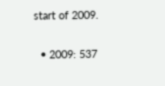start of 2009.

  • 2009: 537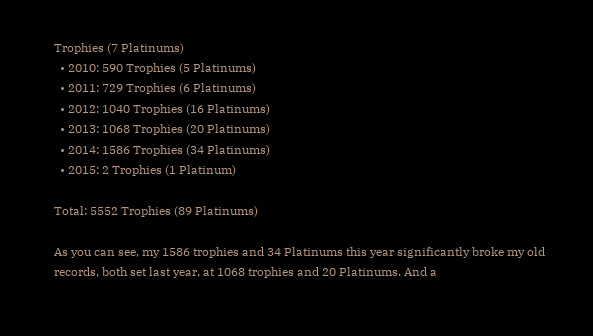Trophies (7 Platinums)
  • 2010: 590 Trophies (5 Platinums)
  • 2011: 729 Trophies (6 Platinums)
  • 2012: 1040 Trophies (16 Platinums)
  • 2013: 1068 Trophies (20 Platinums)
  • 2014: 1586 Trophies (34 Platinums)
  • 2015: 2 Trophies (1 Platinum)

Total: 5552 Trophies (89 Platinums)

As you can see, my 1586 trophies and 34 Platinums this year significantly broke my old records, both set last year, at 1068 trophies and 20 Platinums. And a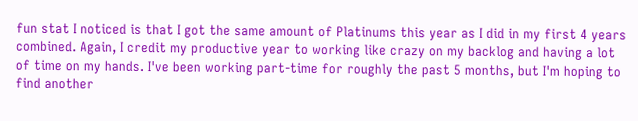fun stat I noticed is that I got the same amount of Platinums this year as I did in my first 4 years combined. Again, I credit my productive year to working like crazy on my backlog and having a lot of time on my hands. I've been working part-time for roughly the past 5 months, but I'm hoping to find another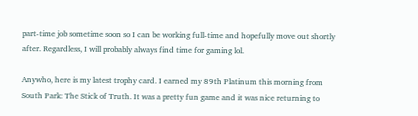part-time job sometime soon so I can be working full-time and hopefully move out shortly after. Regardless, I will probably always find time for gaming lol.

Anywho, here is my latest trophy card. I earned my 89th Platinum this morning from South Park: The Stick of Truth. It was a pretty fun game and it was nice returning to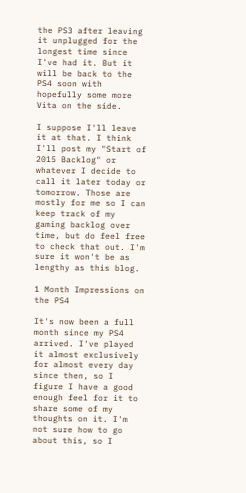the PS3 after leaving it unplugged for the longest time since I've had it. But it will be back to the PS4 soon with hopefully some more Vita on the side.

I suppose I'll leave it at that. I think I'll post my "Start of 2015 Backlog" or whatever I decide to call it later today or tomorrow. Those are mostly for me so I can keep track of my gaming backlog over time, but do feel free to check that out. I'm sure it won't be as lengthy as this blog.

1 Month Impressions on the PS4

It's now been a full month since my PS4 arrived. I've played it almost exclusively for almost every day since then, so I figure I have a good enough feel for it to share some of my thoughts on it. I'm not sure how to go about this, so I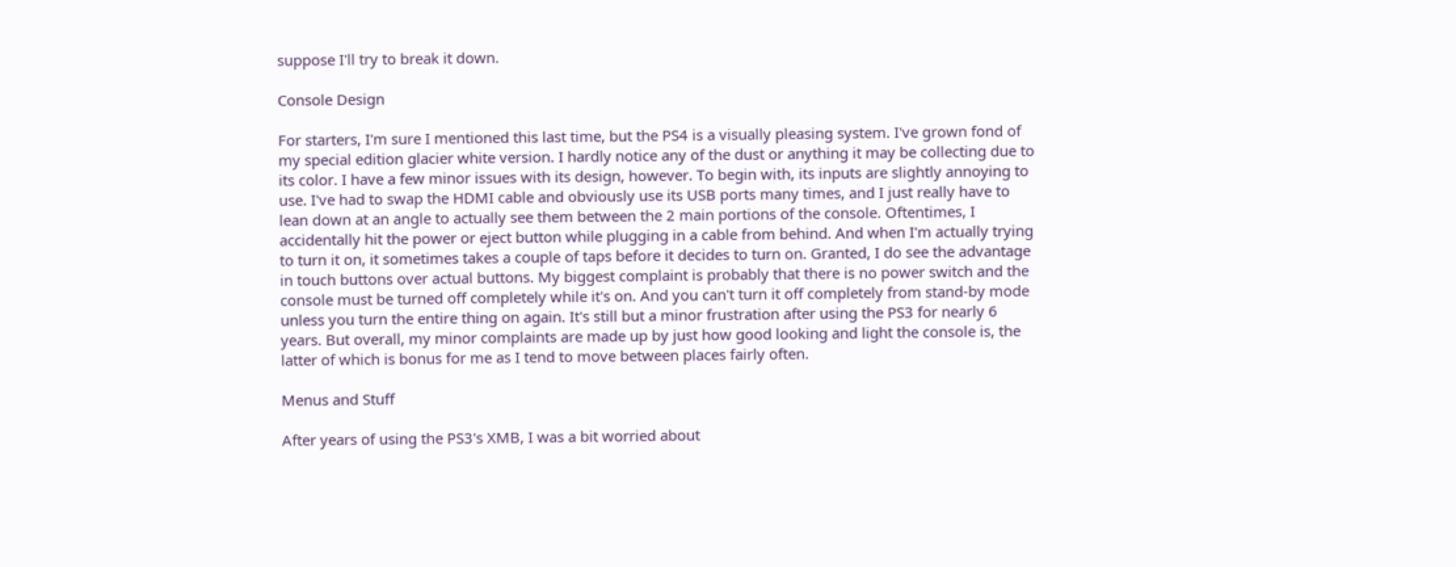suppose I'll try to break it down.

Console Design

For starters, I'm sure I mentioned this last time, but the PS4 is a visually pleasing system. I've grown fond of my special edition glacier white version. I hardly notice any of the dust or anything it may be collecting due to its color. I have a few minor issues with its design, however. To begin with, its inputs are slightly annoying to use. I've had to swap the HDMI cable and obviously use its USB ports many times, and I just really have to lean down at an angle to actually see them between the 2 main portions of the console. Oftentimes, I accidentally hit the power or eject button while plugging in a cable from behind. And when I'm actually trying to turn it on, it sometimes takes a couple of taps before it decides to turn on. Granted, I do see the advantage in touch buttons over actual buttons. My biggest complaint is probably that there is no power switch and the console must be turned off completely while it's on. And you can't turn it off completely from stand-by mode unless you turn the entire thing on again. It's still but a minor frustration after using the PS3 for nearly 6 years. But overall, my minor complaints are made up by just how good looking and light the console is, the latter of which is bonus for me as I tend to move between places fairly often.

Menus and Stuff

After years of using the PS3's XMB, I was a bit worried about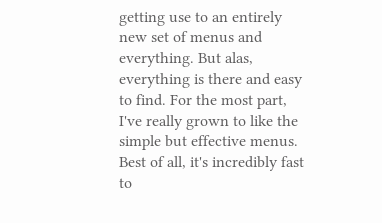getting use to an entirely new set of menus and everything. But alas, everything is there and easy to find. For the most part, I've really grown to like the simple but effective menus. Best of all, it's incredibly fast to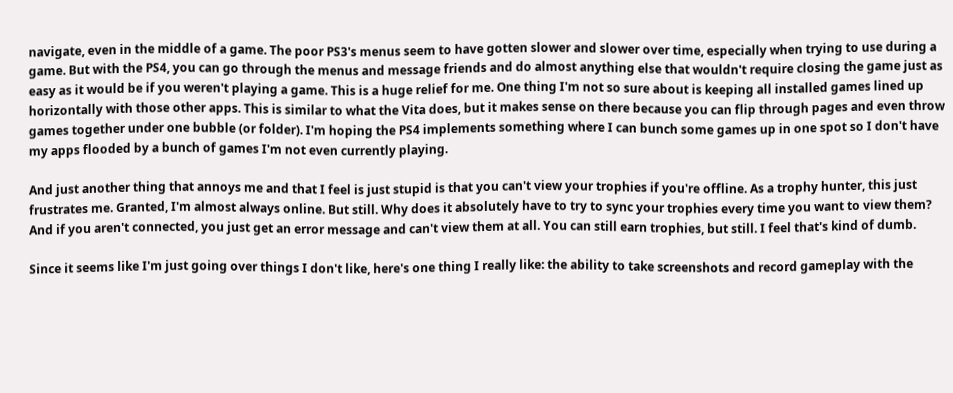navigate, even in the middle of a game. The poor PS3's menus seem to have gotten slower and slower over time, especially when trying to use during a game. But with the PS4, you can go through the menus and message friends and do almost anything else that wouldn't require closing the game just as easy as it would be if you weren't playing a game. This is a huge relief for me. One thing I'm not so sure about is keeping all installed games lined up horizontally with those other apps. This is similar to what the Vita does, but it makes sense on there because you can flip through pages and even throw games together under one bubble (or folder). I'm hoping the PS4 implements something where I can bunch some games up in one spot so I don't have my apps flooded by a bunch of games I'm not even currently playing.

And just another thing that annoys me and that I feel is just stupid is that you can't view your trophies if you're offline. As a trophy hunter, this just frustrates me. Granted, I'm almost always online. But still. Why does it absolutely have to try to sync your trophies every time you want to view them? And if you aren't connected, you just get an error message and can't view them at all. You can still earn trophies, but still. I feel that's kind of dumb.

Since it seems like I'm just going over things I don't like, here's one thing I really like: the ability to take screenshots and record gameplay with the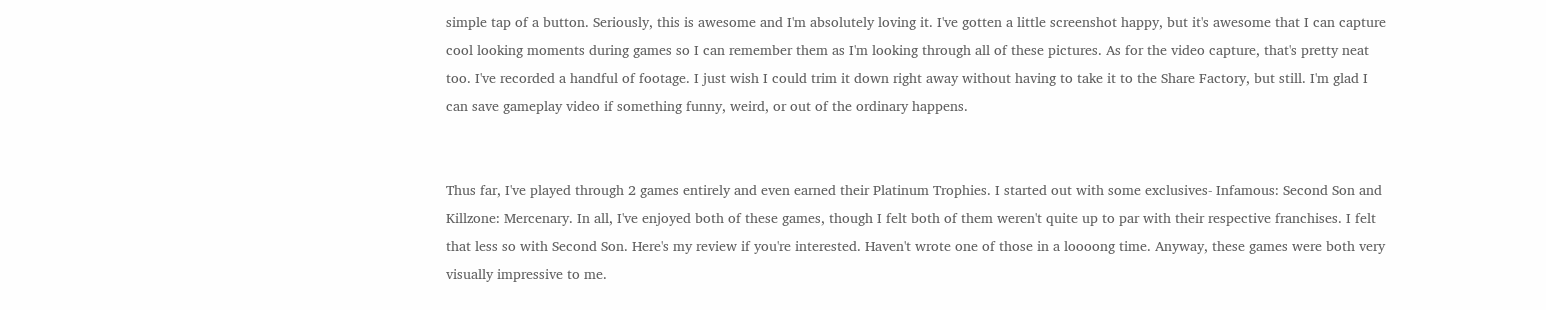simple tap of a button. Seriously, this is awesome and I'm absolutely loving it. I've gotten a little screenshot happy, but it's awesome that I can capture cool looking moments during games so I can remember them as I'm looking through all of these pictures. As for the video capture, that's pretty neat too. I've recorded a handful of footage. I just wish I could trim it down right away without having to take it to the Share Factory, but still. I'm glad I can save gameplay video if something funny, weird, or out of the ordinary happens.


Thus far, I've played through 2 games entirely and even earned their Platinum Trophies. I started out with some exclusives- Infamous: Second Son and Killzone: Mercenary. In all, I've enjoyed both of these games, though I felt both of them weren't quite up to par with their respective franchises. I felt that less so with Second Son. Here's my review if you're interested. Haven't wrote one of those in a loooong time. Anyway, these games were both very visually impressive to me.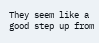They seem like a good step up from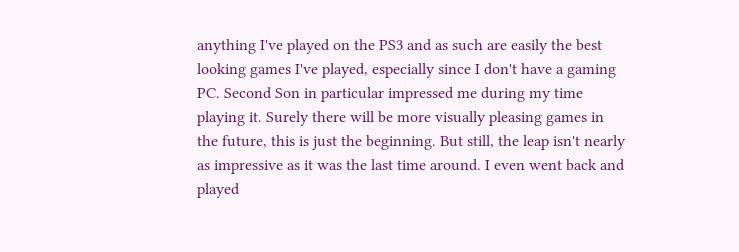anything I've played on the PS3 and as such are easily the best looking games I've played, especially since I don't have a gaming PC. Second Son in particular impressed me during my time playing it. Surely there will be more visually pleasing games in the future, this is just the beginning. But still, the leap isn't nearly as impressive as it was the last time around. I even went back and played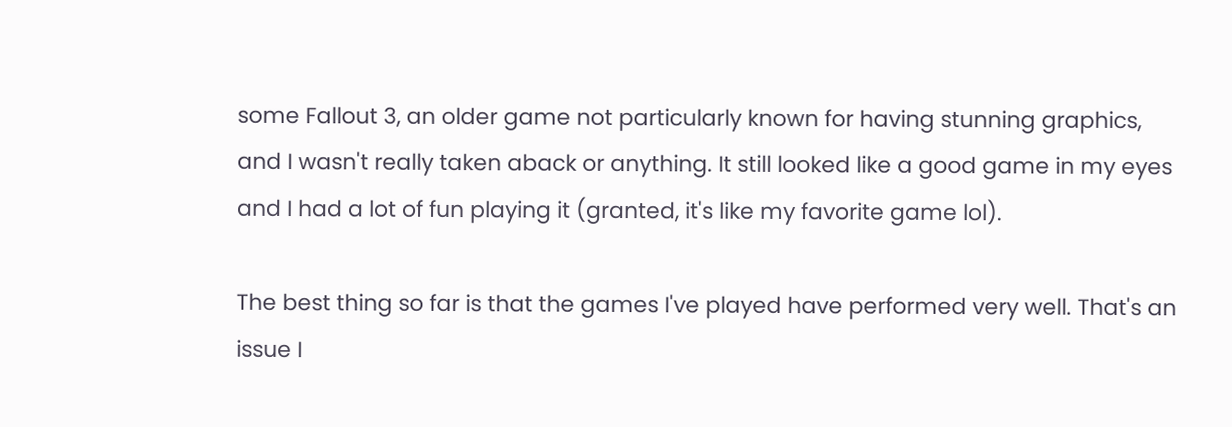some Fallout 3, an older game not particularly known for having stunning graphics, and I wasn't really taken aback or anything. It still looked like a good game in my eyes and I had a lot of fun playing it (granted, it's like my favorite game lol).

The best thing so far is that the games I've played have performed very well. That's an issue I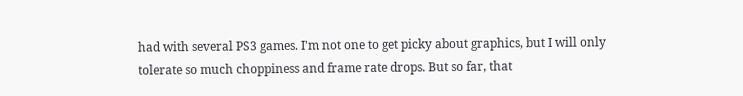had with several PS3 games. I'm not one to get picky about graphics, but I will only tolerate so much choppiness and frame rate drops. But so far, that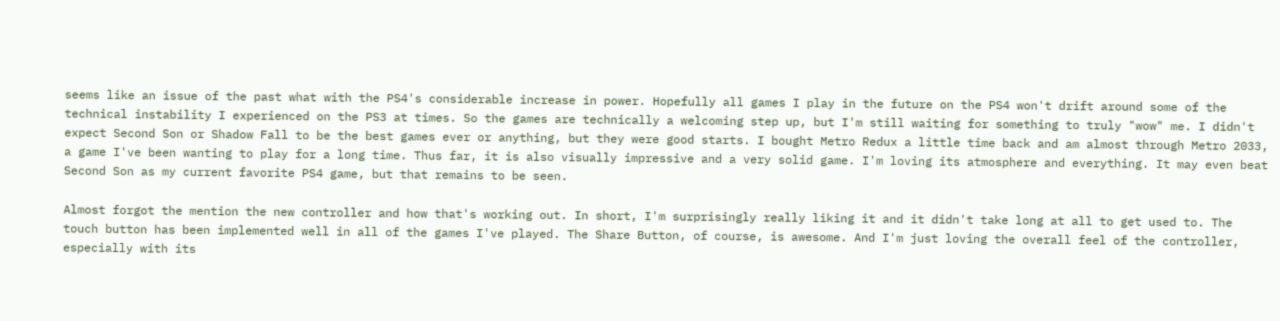seems like an issue of the past what with the PS4's considerable increase in power. Hopefully all games I play in the future on the PS4 won't drift around some of the technical instability I experienced on the PS3 at times. So the games are technically a welcoming step up, but I'm still waiting for something to truly "wow" me. I didn't expect Second Son or Shadow Fall to be the best games ever or anything, but they were good starts. I bought Metro Redux a little time back and am almost through Metro 2033, a game I've been wanting to play for a long time. Thus far, it is also visually impressive and a very solid game. I'm loving its atmosphere and everything. It may even beat Second Son as my current favorite PS4 game, but that remains to be seen.

Almost forgot the mention the new controller and how that's working out. In short, I'm surprisingly really liking it and it didn't take long at all to get used to. The touch button has been implemented well in all of the games I've played. The Share Button, of course, is awesome. And I'm just loving the overall feel of the controller, especially with its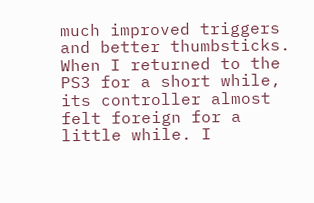much improved triggers and better thumbsticks. When I returned to the PS3 for a short while, its controller almost felt foreign for a little while. I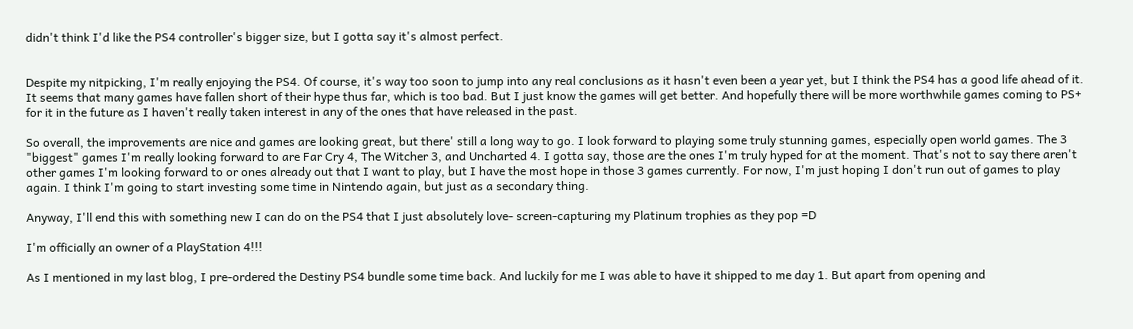didn't think I'd like the PS4 controller's bigger size, but I gotta say it's almost perfect.


Despite my nitpicking, I'm really enjoying the PS4. Of course, it's way too soon to jump into any real conclusions as it hasn't even been a year yet, but I think the PS4 has a good life ahead of it. It seems that many games have fallen short of their hype thus far, which is too bad. But I just know the games will get better. And hopefully there will be more worthwhile games coming to PS+ for it in the future as I haven't really taken interest in any of the ones that have released in the past.

So overall, the improvements are nice and games are looking great, but there' still a long way to go. I look forward to playing some truly stunning games, especially open world games. The 3 "biggest" games I'm really looking forward to are Far Cry 4, The Witcher 3, and Uncharted 4. I gotta say, those are the ones I'm truly hyped for at the moment. That's not to say there aren't other games I'm looking forward to or ones already out that I want to play, but I have the most hope in those 3 games currently. For now, I'm just hoping I don't run out of games to play again. I think I'm going to start investing some time in Nintendo again, but just as a secondary thing.

Anyway, I'll end this with something new I can do on the PS4 that I just absolutely love- screen-capturing my Platinum trophies as they pop =D

I'm officially an owner of a PlayStation 4!!!

As I mentioned in my last blog, I pre-ordered the Destiny PS4 bundle some time back. And luckily for me I was able to have it shipped to me day 1. But apart from opening and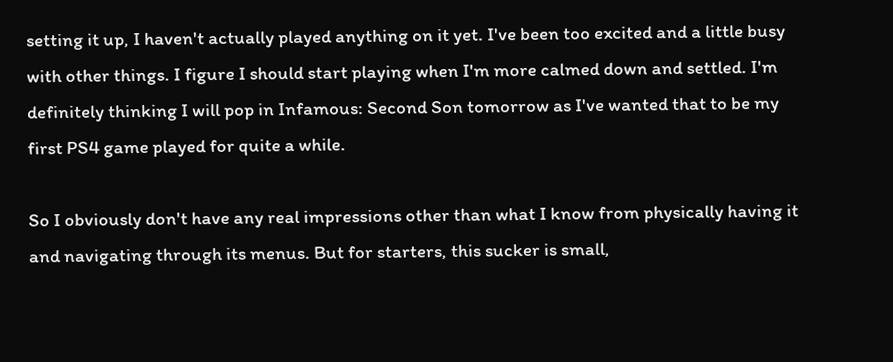setting it up, I haven't actually played anything on it yet. I've been too excited and a little busy with other things. I figure I should start playing when I'm more calmed down and settled. I'm definitely thinking I will pop in Infamous: Second Son tomorrow as I've wanted that to be my first PS4 game played for quite a while.

So I obviously don't have any real impressions other than what I know from physically having it and navigating through its menus. But for starters, this sucker is small,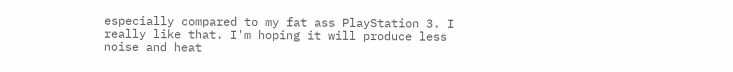especially compared to my fat ass PlayStation 3. I really like that. I'm hoping it will produce less noise and heat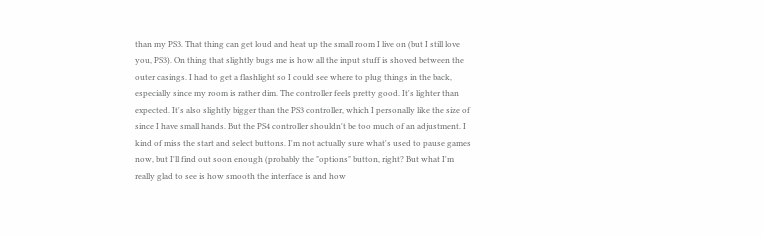than my PS3. That thing can get loud and heat up the small room I live on (but I still love you, PS3). On thing that slightly bugs me is how all the input stuff is shoved between the outer casings. I had to get a flashlight so I could see where to plug things in the back, especially since my room is rather dim. The controller feels pretty good. It's lighter than expected. It's also slightly bigger than the PS3 controller, which I personally like the size of since I have small hands. But the PS4 controller shouldn't be too much of an adjustment. I kind of miss the start and select buttons. I'm not actually sure what's used to pause games now, but I'll find out soon enough (probably the "options" button, right? But what I'm really glad to see is how smooth the interface is and how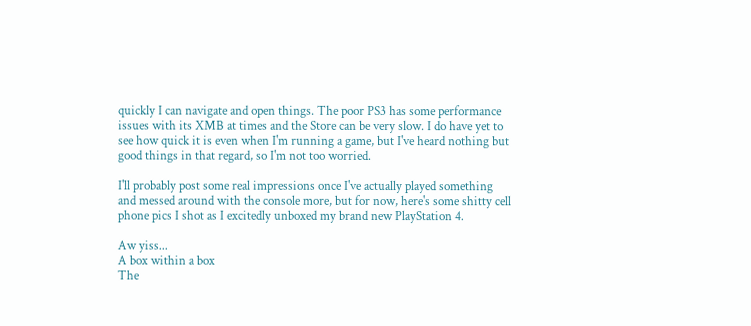quickly I can navigate and open things. The poor PS3 has some performance issues with its XMB at times and the Store can be very slow. I do have yet to see how quick it is even when I'm running a game, but I've heard nothing but good things in that regard, so I'm not too worried.

I'll probably post some real impressions once I've actually played something and messed around with the console more, but for now, here's some shitty cell phone pics I shot as I excitedly unboxed my brand new PlayStation 4.

Aw yiss...
A box within a box
The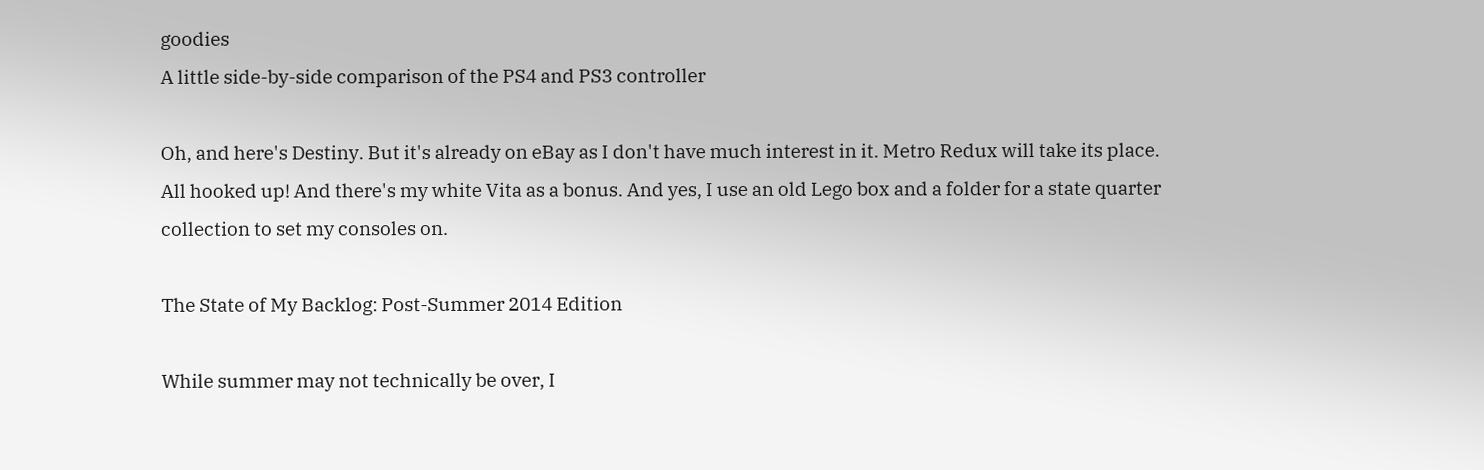goodies
A little side-by-side comparison of the PS4 and PS3 controller

Oh, and here's Destiny. But it's already on eBay as I don't have much interest in it. Metro Redux will take its place.
All hooked up! And there's my white Vita as a bonus. And yes, I use an old Lego box and a folder for a state quarter collection to set my consoles on.

The State of My Backlog: Post-Summer 2014 Edition

While summer may not technically be over, I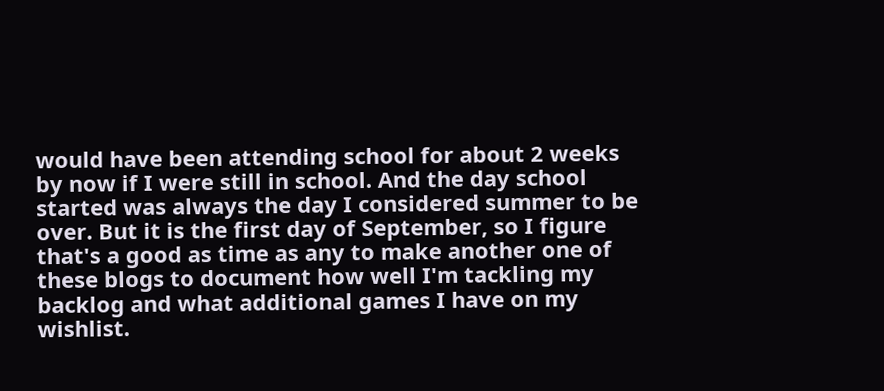would have been attending school for about 2 weeks by now if I were still in school. And the day school started was always the day I considered summer to be over. But it is the first day of September, so I figure that's a good as time as any to make another one of these blogs to document how well I'm tackling my backlog and what additional games I have on my wishlist.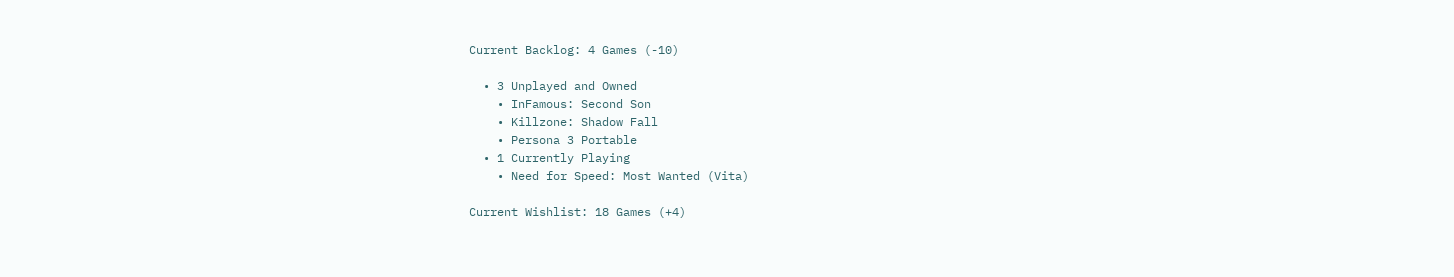Current Backlog: 4 Games (-10)

  • 3 Unplayed and Owned
    • InFamous: Second Son
    • Killzone: Shadow Fall
    • Persona 3 Portable
  • 1 Currently Playing
    • Need for Speed: Most Wanted (Vita)

Current Wishlist: 18 Games (+4)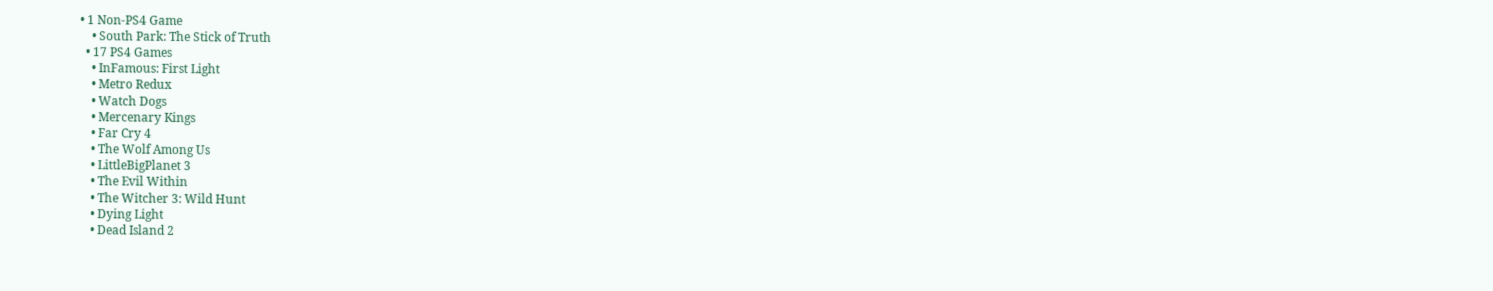• 1 Non-PS4 Game
    • South Park: The Stick of Truth
  • 17 PS4 Games
    • InFamous: First Light
    • Metro Redux
    • Watch Dogs
    • Mercenary Kings
    • Far Cry 4
    • The Wolf Among Us
    • LittleBigPlanet 3
    • The Evil Within
    • The Witcher 3: Wild Hunt
    • Dying Light
    • Dead Island 2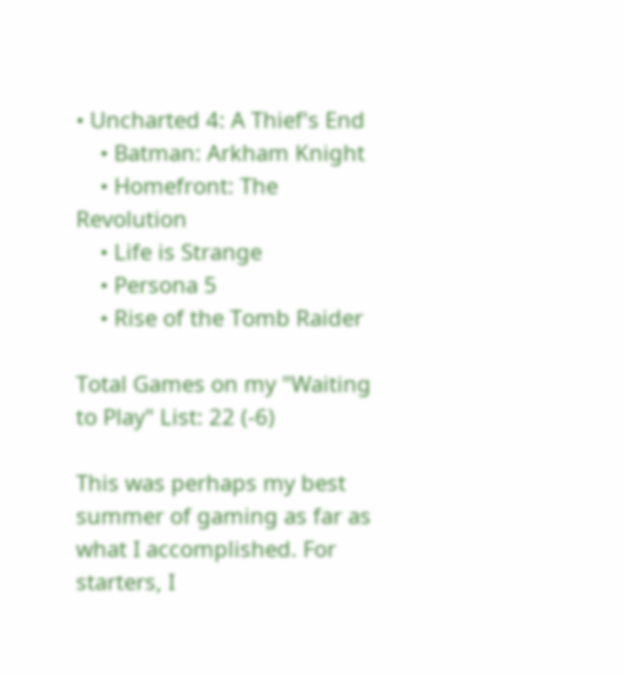• Uncharted 4: A Thief's End
    • Batman: Arkham Knight
    • Homefront: The Revolution
    • Life is Strange
    • Persona 5
    • Rise of the Tomb Raider

Total Games on my "Waiting to Play" List: 22 (-6)

This was perhaps my best summer of gaming as far as what I accomplished. For starters, I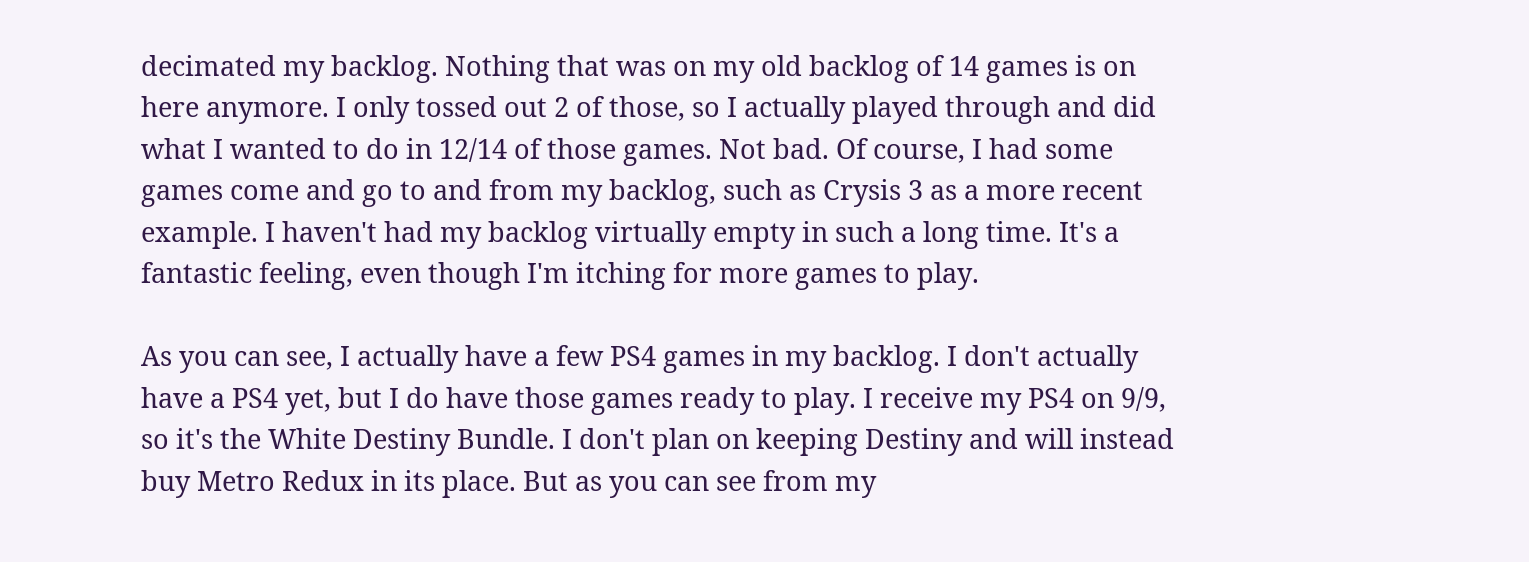decimated my backlog. Nothing that was on my old backlog of 14 games is on here anymore. I only tossed out 2 of those, so I actually played through and did what I wanted to do in 12/14 of those games. Not bad. Of course, I had some games come and go to and from my backlog, such as Crysis 3 as a more recent example. I haven't had my backlog virtually empty in such a long time. It's a fantastic feeling, even though I'm itching for more games to play.

As you can see, I actually have a few PS4 games in my backlog. I don't actually have a PS4 yet, but I do have those games ready to play. I receive my PS4 on 9/9, so it's the White Destiny Bundle. I don't plan on keeping Destiny and will instead buy Metro Redux in its place. But as you can see from my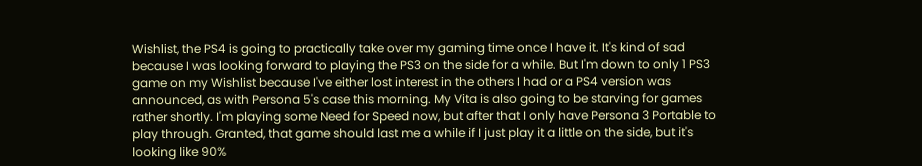Wishlist, the PS4 is going to practically take over my gaming time once I have it. It's kind of sad because I was looking forward to playing the PS3 on the side for a while. But I'm down to only 1 PS3 game on my Wishlist because I've either lost interest in the others I had or a PS4 version was announced, as with Persona 5's case this morning. My Vita is also going to be starving for games rather shortly. I'm playing some Need for Speed now, but after that I only have Persona 3 Portable to play through. Granted, that game should last me a while if I just play it a little on the side, but it's looking like 90%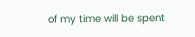of my time will be spent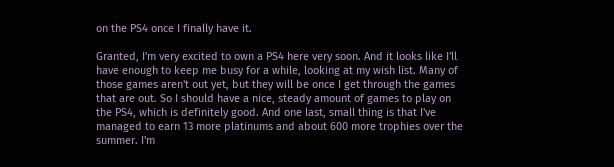on the PS4 once I finally have it.

Granted, I'm very excited to own a PS4 here very soon. And it looks like I'll have enough to keep me busy for a while, looking at my wish list. Many of those games aren't out yet, but they will be once I get through the games that are out. So I should have a nice, steady amount of games to play on the PS4, which is definitely good. And one last, small thing is that I've managed to earn 13 more platinums and about 600 more trophies over the summer. I'm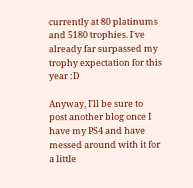currently at 80 platinums and 5180 trophies. I've already far surpassed my trophy expectation for this year :D

Anyway, I'll be sure to post another blog once I have my PS4 and have messed around with it for a little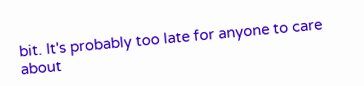bit. It's probably too late for anyone to care about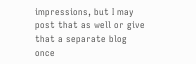impressions, but I may post that as well or give that a separate blog once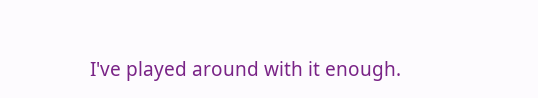I've played around with it enough.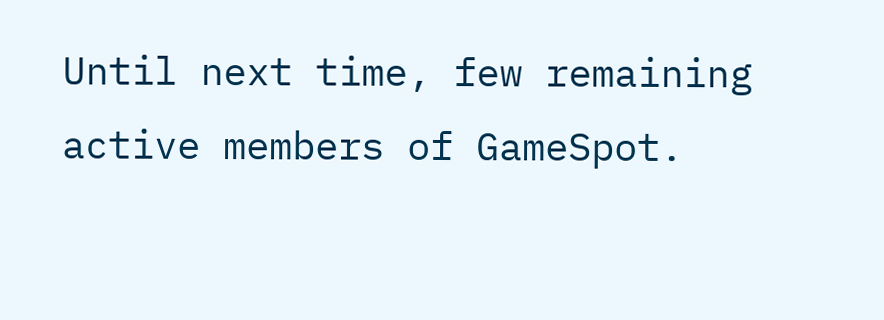Until next time, few remaining active members of GameSpot.